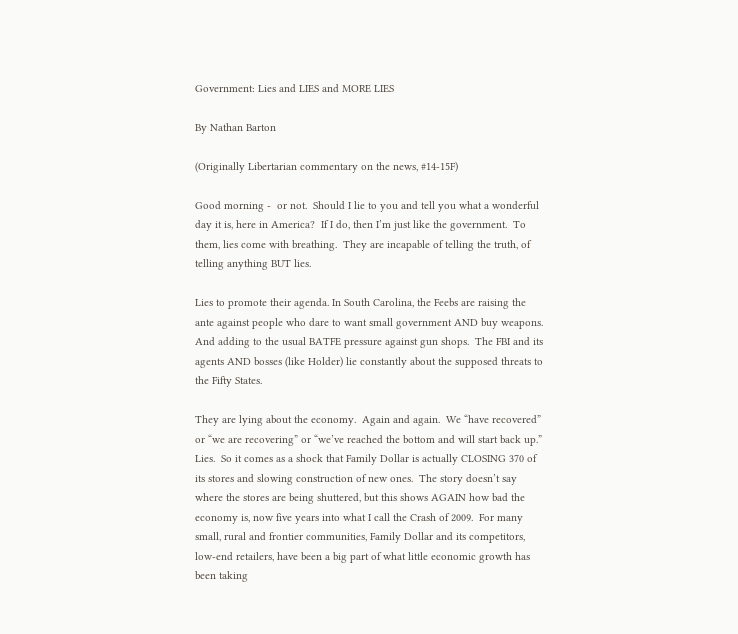Government: Lies and LIES and MORE LIES

By Nathan Barton

(Originally Libertarian commentary on the news, #14-15F)

Good morning -  or not.  Should I lie to you and tell you what a wonderful day it is, here in America?  If I do, then I’m just like the government.  To them, lies come with breathing.  They are incapable of telling the truth, of telling anything BUT lies.

Lies to promote their agenda. In South Carolina, the Feebs are raising the ante against people who dare to want small government AND buy weapons. And adding to the usual BATFE pressure against gun shops.  The FBI and its agents AND bosses (like Holder) lie constantly about the supposed threats to the Fifty States.

They are lying about the economy.  Again and again.  We “have recovered” or “we are recovering” or “we’ve reached the bottom and will start back up.”  Lies.  So it comes as a shock that Family Dollar is actually CLOSING 370 of its stores and slowing construction of new ones.  The story doesn’t say where the stores are being shuttered, but this shows AGAIN how bad the economy is, now five years into what I call the Crash of 2009.  For many small, rural and frontier communities, Family Dollar and its competitors, low-end retailers, have been a big part of what little economic growth has been taking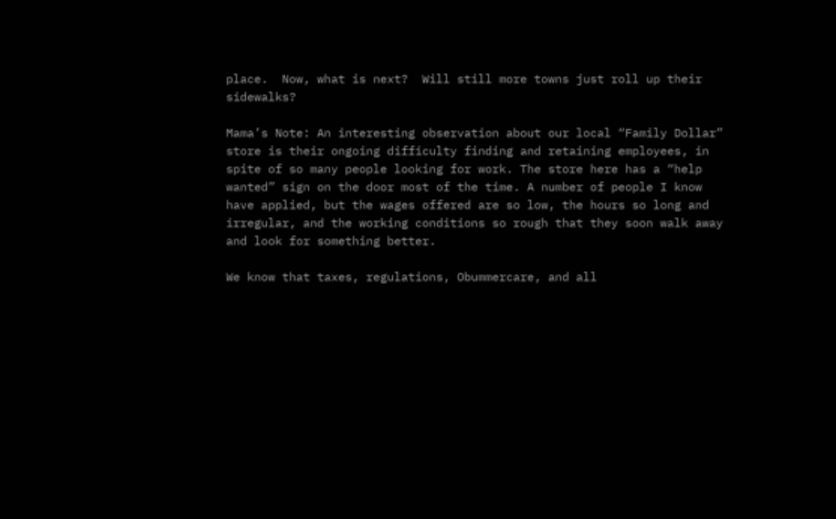place.  Now, what is next?  Will still more towns just roll up their sidewalks?

Mama’s Note: An interesting observation about our local “Family Dollar” store is their ongoing difficulty finding and retaining employees, in spite of so many people looking for work. The store here has a “help wanted” sign on the door most of the time. A number of people I know have applied, but the wages offered are so low, the hours so long and irregular, and the working conditions so rough that they soon walk away and look for something better.

We know that taxes, regulations, Obummercare, and all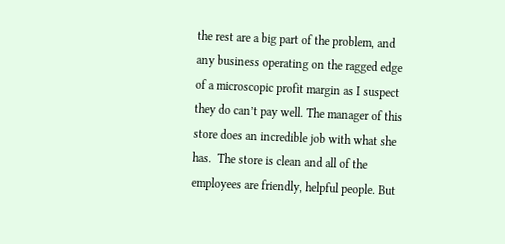the rest are a big part of the problem, and any business operating on the ragged edge of a microscopic profit margin as I suspect they do can’t pay well. The manager of this store does an incredible job with what she has.  The store is clean and all of the employees are friendly, helpful people. But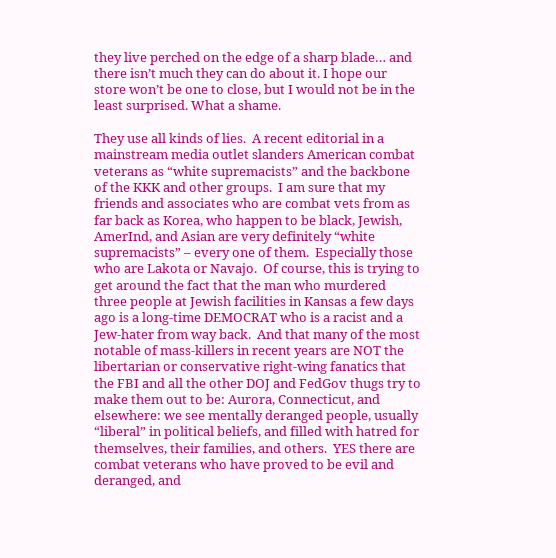they live perched on the edge of a sharp blade… and there isn’t much they can do about it. I hope our store won’t be one to close, but I would not be in the least surprised. What a shame.

They use all kinds of lies.  A recent editorial in a mainstream media outlet slanders American combat veterans as “white supremacists” and the backbone of the KKK and other groups.  I am sure that my friends and associates who are combat vets from as far back as Korea, who happen to be black, Jewish, AmerInd, and Asian are very definitely “white supremacists” – every one of them.  Especially those who are Lakota or Navajo.  Of course, this is trying to get around the fact that the man who murdered three people at Jewish facilities in Kansas a few days ago is a long-time DEMOCRAT who is a racist and a Jew-hater from way back.  And that many of the most notable of mass-killers in recent years are NOT the libertarian or conservative right-wing fanatics that the FBI and all the other DOJ and FedGov thugs try to make them out to be: Aurora, Connecticut, and elsewhere: we see mentally deranged people, usually “liberal” in political beliefs, and filled with hatred for themselves, their families, and others.  YES there are combat veterans who have proved to be evil and deranged, and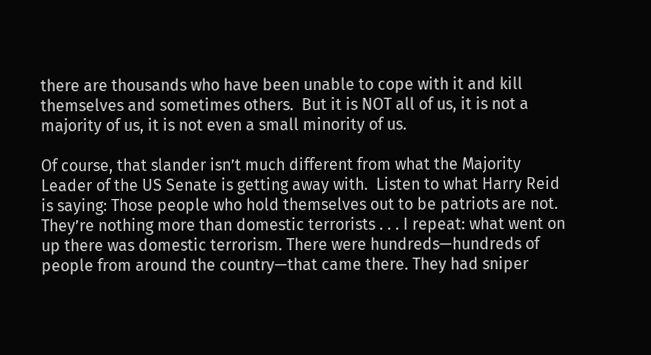there are thousands who have been unable to cope with it and kill themselves and sometimes others.  But it is NOT all of us, it is not a majority of us, it is not even a small minority of us.

Of course, that slander isn’t much different from what the Majority Leader of the US Senate is getting away with.  Listen to what Harry Reid is saying: Those people who hold themselves out to be patriots are not. They’re nothing more than domestic terrorists . . . I repeat: what went on up there was domestic terrorism. There were hundreds—hundreds of people from around the country—that came there. They had sniper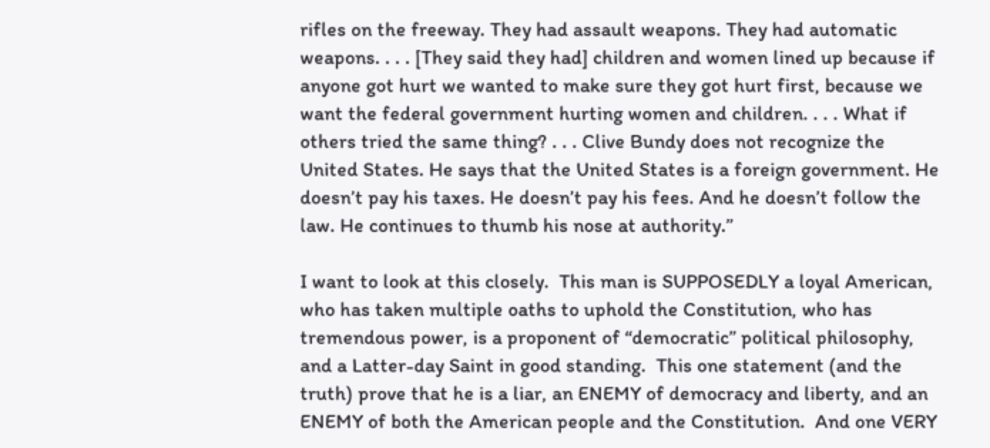rifles on the freeway. They had assault weapons. They had automatic weapons. . . . [They said they had] children and women lined up because if anyone got hurt we wanted to make sure they got hurt first, because we want the federal government hurting women and children. . . . What if others tried the same thing? . . . Clive Bundy does not recognize the United States. He says that the United States is a foreign government. He doesn’t pay his taxes. He doesn’t pay his fees. And he doesn’t follow the law. He continues to thumb his nose at authority.”

I want to look at this closely.  This man is SUPPOSEDLY a loyal American, who has taken multiple oaths to uphold the Constitution, who has tremendous power, is a proponent of “democratic” political philosophy, and a Latter-day Saint in good standing.  This one statement (and the truth) prove that he is a liar, an ENEMY of democracy and liberty, and an ENEMY of both the American people and the Constitution.  And one VERY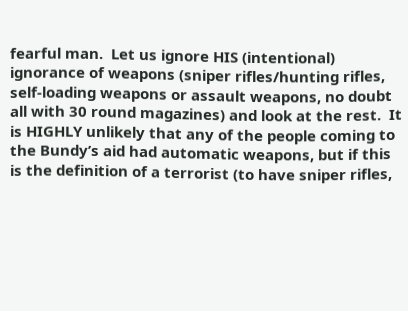fearful man.  Let us ignore HIS (intentional) ignorance of weapons (sniper rifles/hunting rifles, self-loading weapons or assault weapons, no doubt all with 30 round magazines) and look at the rest.  It is HIGHLY unlikely that any of the people coming to the Bundy’s aid had automatic weapons, but if this is the definition of a terrorist (to have sniper rifles,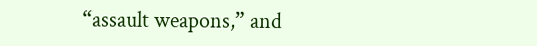“assault weapons,” and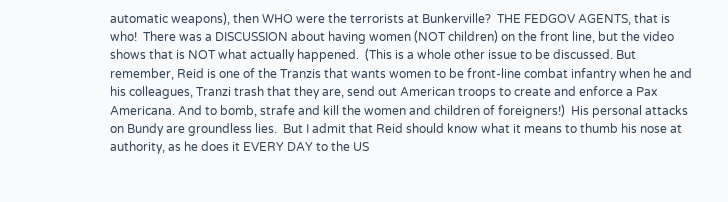automatic weapons), then WHO were the terrorists at Bunkerville?  THE FEDGOV AGENTS, that is who!  There was a DISCUSSION about having women (NOT children) on the front line, but the video shows that is NOT what actually happened.  (This is a whole other issue to be discussed. But remember, Reid is one of the Tranzis that wants women to be front-line combat infantry when he and his colleagues, Tranzi trash that they are, send out American troops to create and enforce a Pax Americana. And to bomb, strafe and kill the women and children of foreigners!)  His personal attacks on Bundy are groundless lies.  But I admit that Reid should know what it means to thumb his nose at authority, as he does it EVERY DAY to the US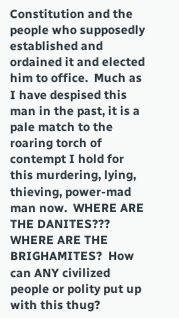Constitution and the people who supposedly established and ordained it and elected him to office.  Much as I have despised this man in the past, it is a pale match to the roaring torch of contempt I hold for this murdering, lying, thieving, power-mad man now.  WHERE ARE THE DANITES???  WHERE ARE THE BRIGHAMITES?  How can ANY civilized people or polity put up with this thug?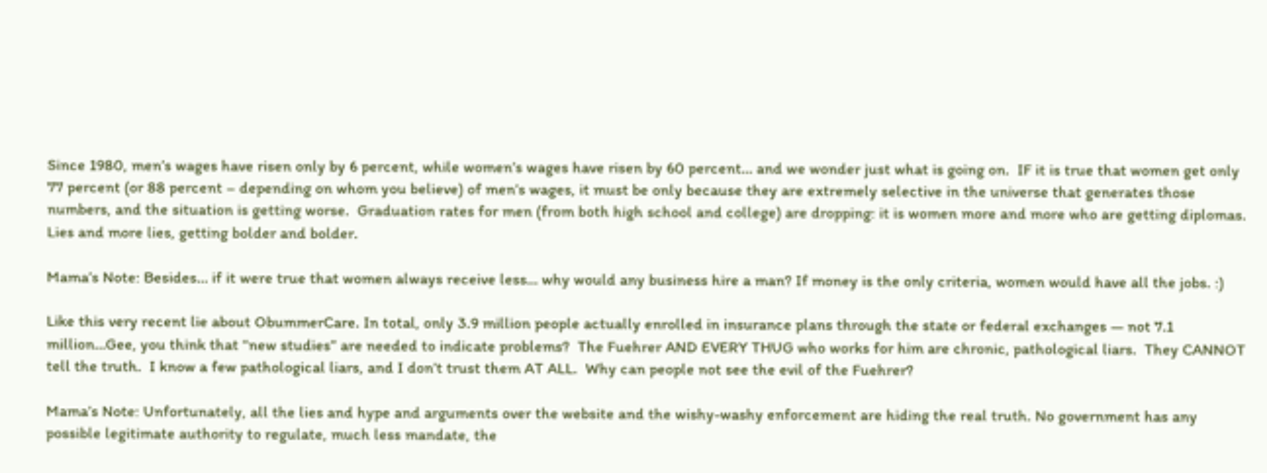Since 1980, men’s wages have risen only by 6 percent, while women’s wages have risen by 60 percent… and we wonder just what is going on.  IF it is true that women get only 77 percent (or 88 percent – depending on whom you believe) of men’s wages, it must be only because they are extremely selective in the universe that generates those numbers, and the situation is getting worse.  Graduation rates for men (from both high school and college) are dropping: it is women more and more who are getting diplomas.  Lies and more lies, getting bolder and bolder.

Mama’s Note: Besides… if it were true that women always receive less… why would any business hire a man? If money is the only criteria, women would have all the jobs. :)

Like this very recent lie about ObummerCare. In total, only 3.9 million people actually enrolled in insurance plans through the state or federal exchanges — not 7.1 million…Gee, you think that “new studies” are needed to indicate problems?  The Fuehrer AND EVERY THUG who works for him are chronic, pathological liars.  They CANNOT tell the truth.  I know a few pathological liars, and I don’t trust them AT ALL.  Why can people not see the evil of the Fuehrer?

Mama’s Note: Unfortunately, all the lies and hype and arguments over the website and the wishy-washy enforcement are hiding the real truth. No government has any possible legitimate authority to regulate, much less mandate, the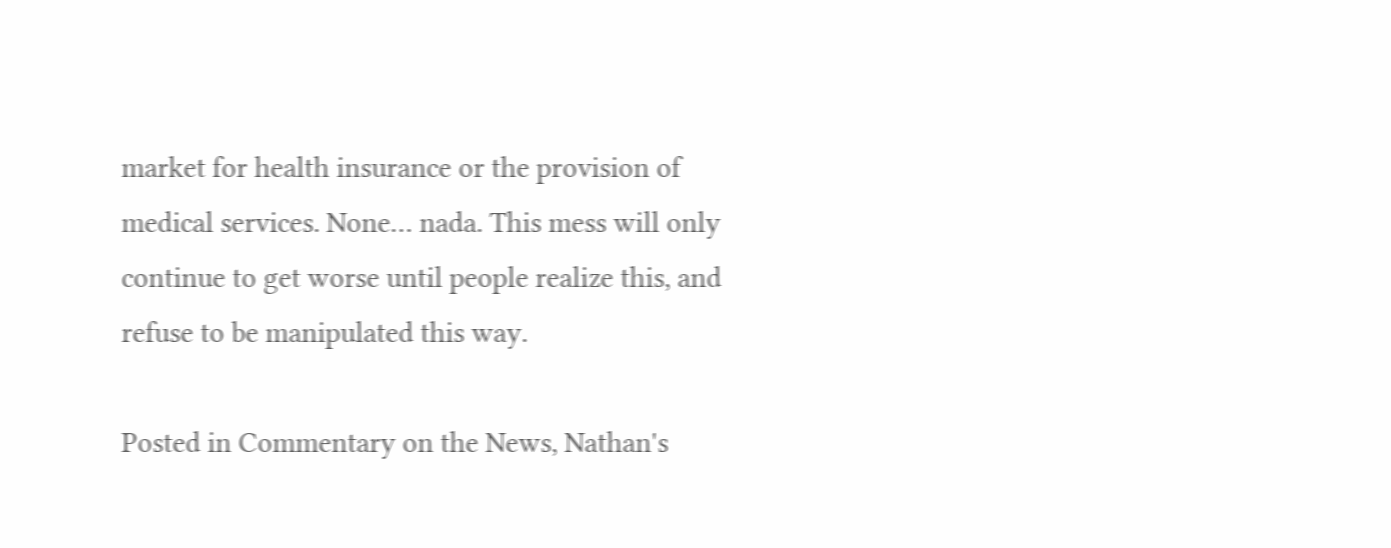market for health insurance or the provision of medical services. None… nada. This mess will only continue to get worse until people realize this, and refuse to be manipulated this way.

Posted in Commentary on the News, Nathan's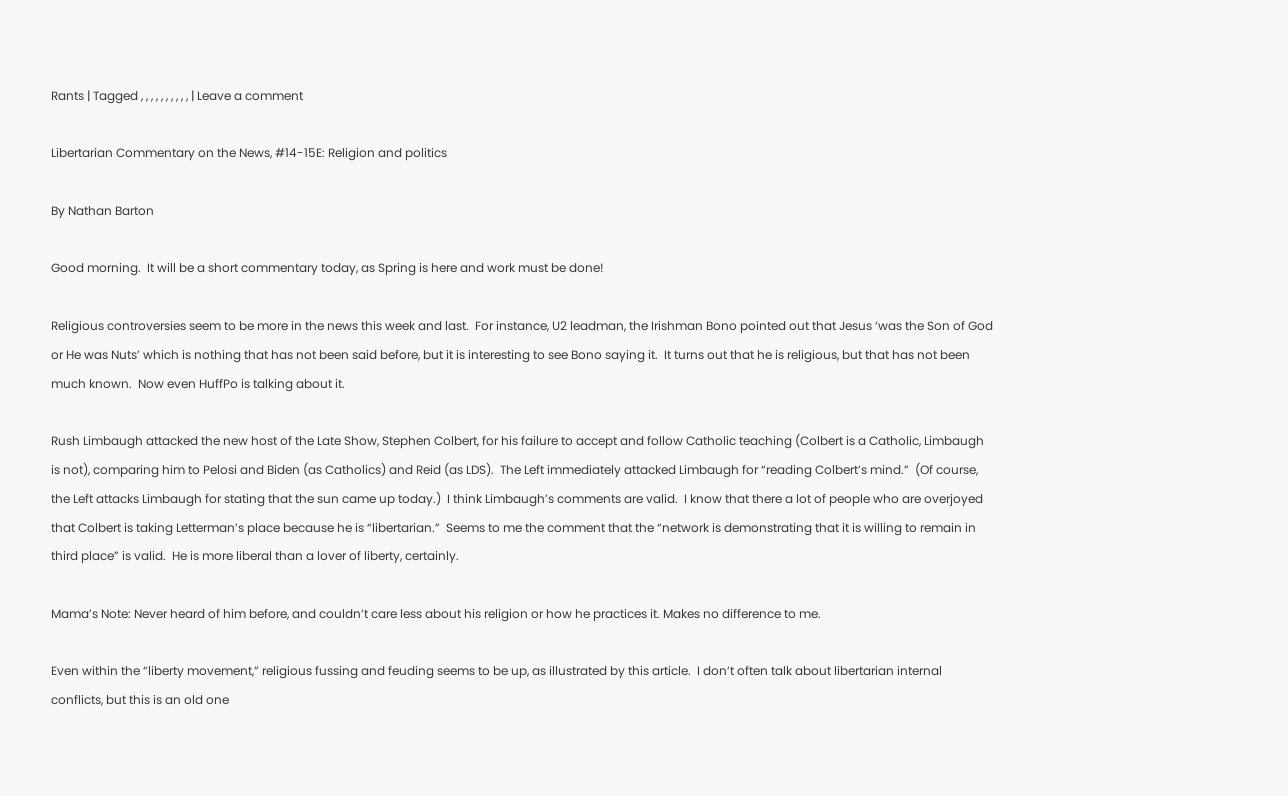Rants | Tagged , , , , , , , , , , | Leave a comment

Libertarian Commentary on the News, #14-15E: Religion and politics

By Nathan Barton

Good morning.  It will be a short commentary today, as Spring is here and work must be done!

Religious controversies seem to be more in the news this week and last.  For instance, U2 leadman, the Irishman Bono pointed out that Jesus ‘was the Son of God or He was Nuts’ which is nothing that has not been said before, but it is interesting to see Bono saying it.  It turns out that he is religious, but that has not been much known.  Now even HuffPo is talking about it.

Rush Limbaugh attacked the new host of the Late Show, Stephen Colbert, for his failure to accept and follow Catholic teaching (Colbert is a Catholic, Limbaugh is not), comparing him to Pelosi and Biden (as Catholics) and Reid (as LDS).  The Left immediately attacked Limbaugh for “reading Colbert’s mind.”  (Of course, the Left attacks Limbaugh for stating that the sun came up today.)  I think Limbaugh’s comments are valid.  I know that there a lot of people who are overjoyed that Colbert is taking Letterman’s place because he is “libertarian.”  Seems to me the comment that the “network is demonstrating that it is willing to remain in third place” is valid.  He is more liberal than a lover of liberty, certainly.

Mama’s Note: Never heard of him before, and couldn’t care less about his religion or how he practices it. Makes no difference to me.

Even within the “liberty movement,” religious fussing and feuding seems to be up, as illustrated by this article.  I don’t often talk about libertarian internal conflicts, but this is an old one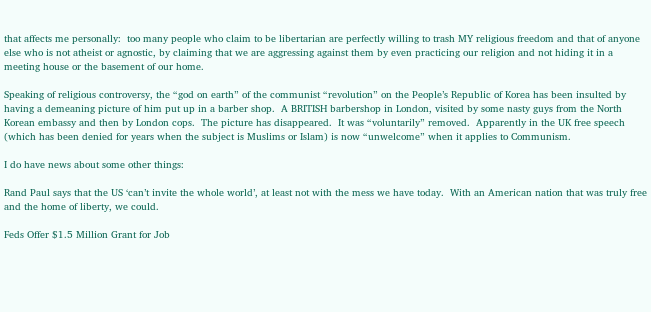that affects me personally:  too many people who claim to be libertarian are perfectly willing to trash MY religious freedom and that of anyone else who is not atheist or agnostic, by claiming that we are aggressing against them by even practicing our religion and not hiding it in a meeting house or the basement of our home.

Speaking of religious controversy, the “god on earth” of the communist “revolution” on the People’s Republic of Korea has been insulted by having a demeaning picture of him put up in a barber shop.  A BRITISH barbershop in London, visited by some nasty guys from the North Korean embassy and then by London cops.  The picture has disappeared.  It was “voluntarily” removed.  Apparently in the UK free speech (which has been denied for years when the subject is Muslims or Islam) is now “unwelcome” when it applies to Communism.

I do have news about some other things:

Rand Paul says that the US ‘can’t invite the whole world’, at least not with the mess we have today.  With an American nation that was truly free and the home of liberty, we could.

Feds Offer $1.5 Million Grant for Job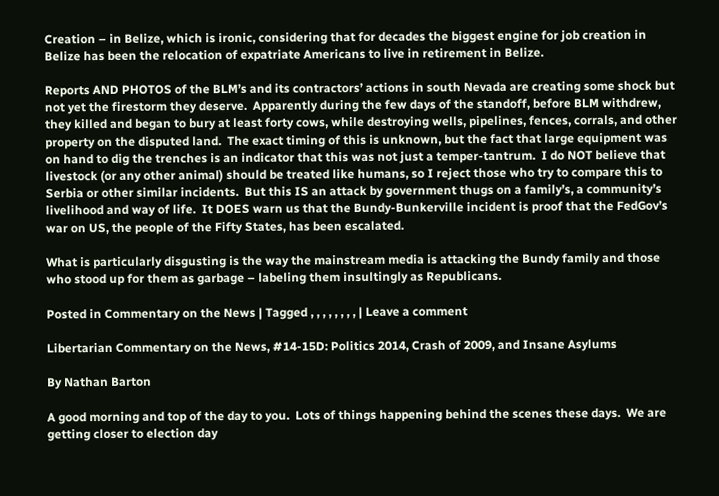Creation – in Belize, which is ironic, considering that for decades the biggest engine for job creation in Belize has been the relocation of expatriate Americans to live in retirement in Belize.

Reports AND PHOTOS of the BLM’s and its contractors’ actions in south Nevada are creating some shock but not yet the firestorm they deserve.  Apparently during the few days of the standoff, before BLM withdrew, they killed and began to bury at least forty cows, while destroying wells, pipelines, fences, corrals, and other property on the disputed land.  The exact timing of this is unknown, but the fact that large equipment was on hand to dig the trenches is an indicator that this was not just a temper-tantrum.  I do NOT believe that livestock (or any other animal) should be treated like humans, so I reject those who try to compare this to Serbia or other similar incidents.  But this IS an attack by government thugs on a family’s, a community’s livelihood and way of life.  It DOES warn us that the Bundy-Bunkerville incident is proof that the FedGov’s war on US, the people of the Fifty States, has been escalated.

What is particularly disgusting is the way the mainstream media is attacking the Bundy family and those who stood up for them as garbage – labeling them insultingly as Republicans.

Posted in Commentary on the News | Tagged , , , , , , , , | Leave a comment

Libertarian Commentary on the News, #14-15D: Politics 2014, Crash of 2009, and Insane Asylums

By Nathan Barton

A good morning and top of the day to you.  Lots of things happening behind the scenes these days.  We are getting closer to election day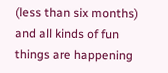(less than six months) and all kinds of fun things are happening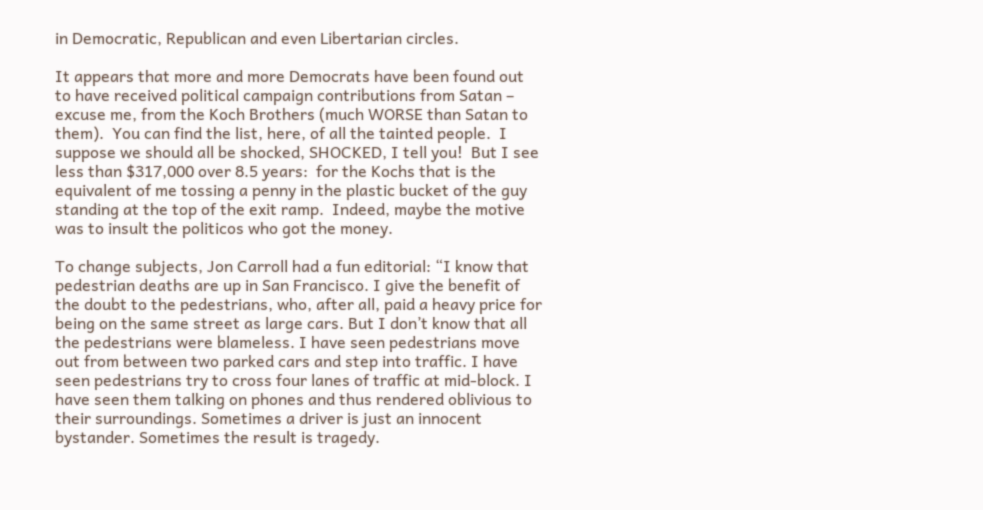in Democratic, Republican and even Libertarian circles.

It appears that more and more Democrats have been found out to have received political campaign contributions from Satan – excuse me, from the Koch Brothers (much WORSE than Satan to them).  You can find the list, here, of all the tainted people.  I suppose we should all be shocked, SHOCKED, I tell you!  But I see less than $317,000 over 8.5 years:  for the Kochs that is the equivalent of me tossing a penny in the plastic bucket of the guy standing at the top of the exit ramp.  Indeed, maybe the motive was to insult the politicos who got the money.

To change subjects, Jon Carroll had a fun editorial: “I know that pedestrian deaths are up in San Francisco. I give the benefit of the doubt to the pedestrians, who, after all, paid a heavy price for being on the same street as large cars. But I don’t know that all the pedestrians were blameless. I have seen pedestrians move out from between two parked cars and step into traffic. I have seen pedestrians try to cross four lanes of traffic at mid-block. I have seen them talking on phones and thus rendered oblivious to their surroundings. Sometimes a driver is just an innocent bystander. Sometimes the result is tragedy.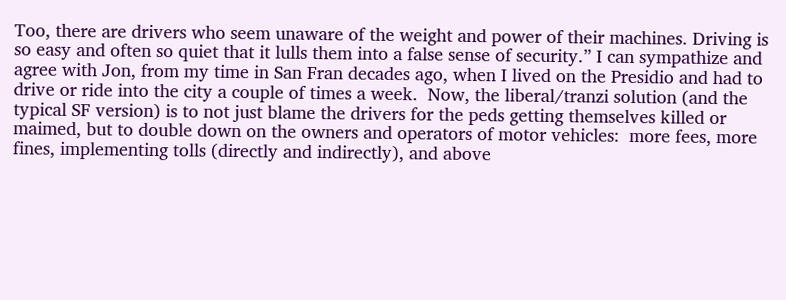Too, there are drivers who seem unaware of the weight and power of their machines. Driving is so easy and often so quiet that it lulls them into a false sense of security.” I can sympathize and agree with Jon, from my time in San Fran decades ago, when I lived on the Presidio and had to drive or ride into the city a couple of times a week.  Now, the liberal/tranzi solution (and the typical SF version) is to not just blame the drivers for the peds getting themselves killed or maimed, but to double down on the owners and operators of motor vehicles:  more fees, more fines, implementing tolls (directly and indirectly), and above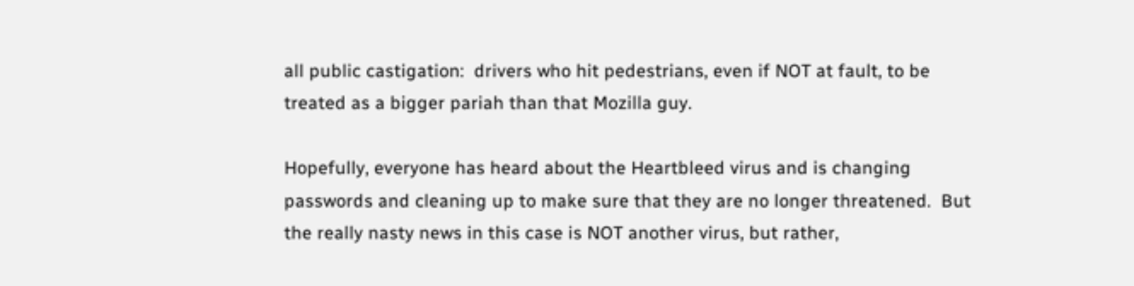all public castigation:  drivers who hit pedestrians, even if NOT at fault, to be treated as a bigger pariah than that Mozilla guy.

Hopefully, everyone has heard about the Heartbleed virus and is changing passwords and cleaning up to make sure that they are no longer threatened.  But the really nasty news in this case is NOT another virus, but rather,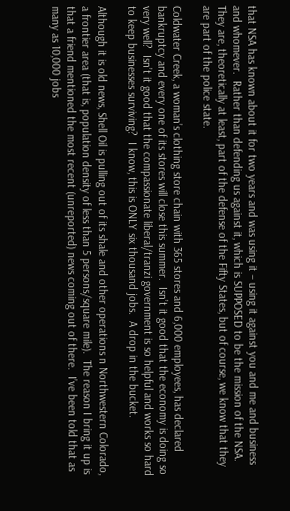that NSA has known about it for two years and was using it – using it against you and me and business and whomever.  Rather than defending us against it, which is SUPPOSED to be the mission of the NSA.  They are, theoretically at least, part of the defense of the Fifty States, but of course, we know that they are part of the police state.

Coldwater Creek, a woman’s clothing store chain with 365 stores and 6,000 employees, has declared bankruptcy and every one of its stores will close this summer.  Isn’t it good that the economy is doing so very well?  Isn’t it good that the compassionate liberal/tranzi government is so helpful and works so hard to keep businesses surviving?  I know, this is ONLY six thousand jobs.  A drop in the bucket.

Although it is old news, Shell Oil is pulling out of its shale and other operations n Northwestern Colorado, a frontier area (that is, population density of less than 5 persons/square mile).  The reason I bring it up is that a friend mentioned the most recent (unreported) news coming out of there.  I’ve been told that as many as 10,000 jobs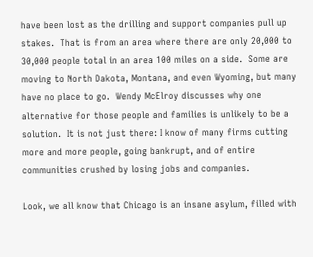have been lost as the drilling and support companies pull up stakes.  That is from an area where there are only 20,000 to 30,000 people total in an area 100 miles on a side.  Some are moving to North Dakota, Montana, and even Wyoming, but many have no place to go.  Wendy McElroy discusses why one alternative for those people and families is unlikely to be a solution.  It is not just there: I know of many firms cutting more and more people, going bankrupt, and of entire communities crushed by losing jobs and companies.

Look, we all know that Chicago is an insane asylum, filled with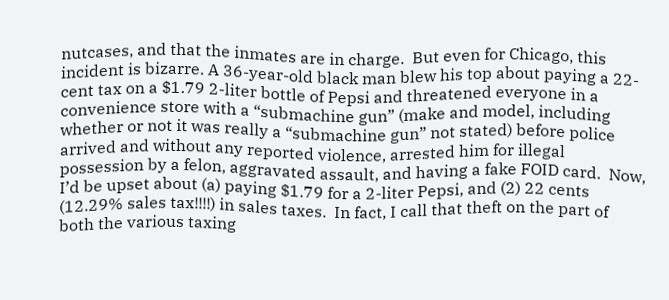nutcases, and that the inmates are in charge.  But even for Chicago, this incident is bizarre. A 36-year-old black man blew his top about paying a 22-cent tax on a $1.79 2-liter bottle of Pepsi and threatened everyone in a convenience store with a “submachine gun” (make and model, including whether or not it was really a “submachine gun” not stated) before police arrived and without any reported violence, arrested him for illegal possession by a felon, aggravated assault, and having a fake FOID card.  Now, I’d be upset about (a) paying $1.79 for a 2-liter Pepsi, and (2) 22 cents (12.29% sales tax!!!!) in sales taxes.  In fact, I call that theft on the part of both the various taxing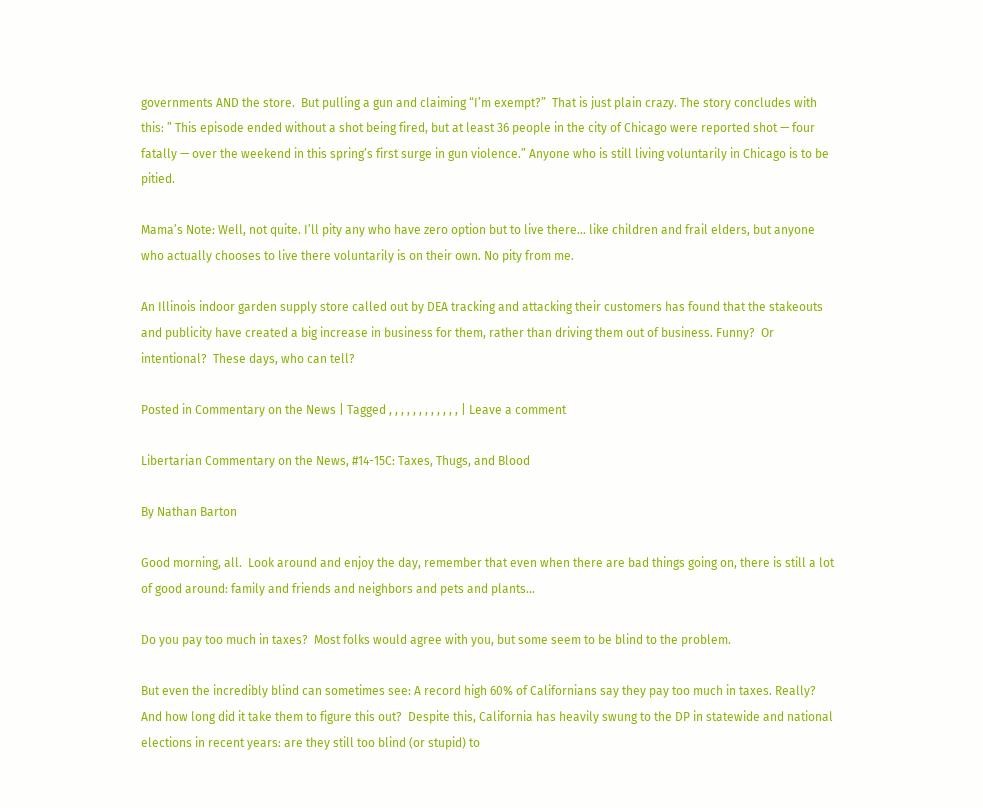governments AND the store.  But pulling a gun and claiming “I’m exempt?”  That is just plain crazy. The story concludes with this: ” This episode ended without a shot being fired, but at least 36 people in the city of Chicago were reported shot — four fatally — over the weekend in this spring’s first surge in gun violence.” Anyone who is still living voluntarily in Chicago is to be pitied.

Mama’s Note: Well, not quite. I’ll pity any who have zero option but to live there… like children and frail elders, but anyone who actually chooses to live there voluntarily is on their own. No pity from me.

An Illinois indoor garden supply store called out by DEA tracking and attacking their customers has found that the stakeouts and publicity have created a big increase in business for them, rather than driving them out of business. Funny?  Or intentional?  These days, who can tell?

Posted in Commentary on the News | Tagged , , , , , , , , , , , , | Leave a comment

Libertarian Commentary on the News, #14-15C: Taxes, Thugs, and Blood

By Nathan Barton

Good morning, all.  Look around and enjoy the day, remember that even when there are bad things going on, there is still a lot of good around: family and friends and neighbors and pets and plants…

Do you pay too much in taxes?  Most folks would agree with you, but some seem to be blind to the problem.

But even the incredibly blind can sometimes see: A record high 60% of Californians say they pay too much in taxes. Really?  And how long did it take them to figure this out?  Despite this, California has heavily swung to the DP in statewide and national elections in recent years: are they still too blind (or stupid) to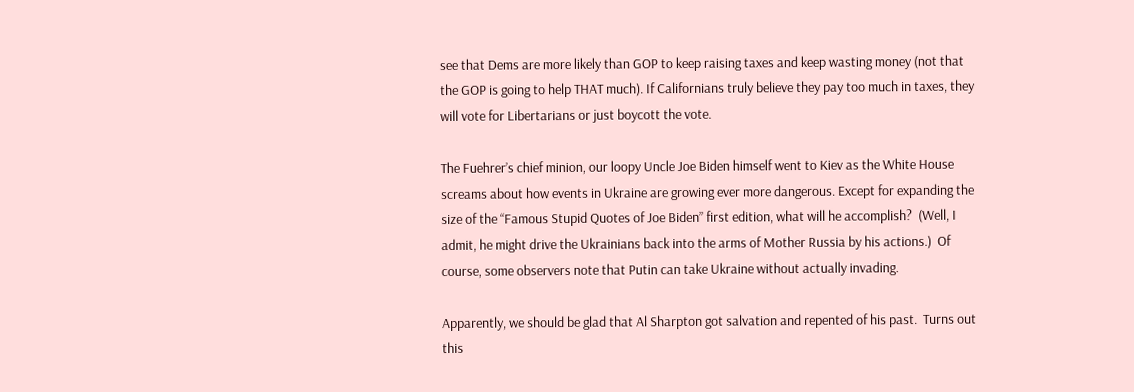see that Dems are more likely than GOP to keep raising taxes and keep wasting money (not that the GOP is going to help THAT much). If Californians truly believe they pay too much in taxes, they will vote for Libertarians or just boycott the vote.

The Fuehrer’s chief minion, our loopy Uncle Joe Biden himself went to Kiev as the White House screams about how events in Ukraine are growing ever more dangerous. Except for expanding the size of the “Famous Stupid Quotes of Joe Biden” first edition, what will he accomplish?  (Well, I admit, he might drive the Ukrainians back into the arms of Mother Russia by his actions.)  Of course, some observers note that Putin can take Ukraine without actually invading.

Apparently, we should be glad that Al Sharpton got salvation and repented of his past.  Turns out this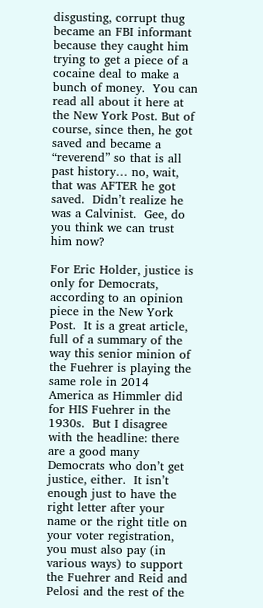disgusting, corrupt thug became an FBI informant because they caught him trying to get a piece of a cocaine deal to make a bunch of money.  You can read all about it here at the New York Post. But of course, since then, he got saved and became a “reverend” so that is all past history… no, wait, that was AFTER he got saved.  Didn’t realize he was a Calvinist.  Gee, do you think we can trust him now?

For Eric Holder, justice is only for Democrats, according to an opinion piece in the New York Post.  It is a great article, full of a summary of the way this senior minion of the Fuehrer is playing the same role in 2014 America as Himmler did for HIS Fuehrer in the 1930s.  But I disagree with the headline: there are a good many Democrats who don’t get justice, either.  It isn’t enough just to have the right letter after your name or the right title on your voter registration, you must also pay (in various ways) to support the Fuehrer and Reid and Pelosi and the rest of the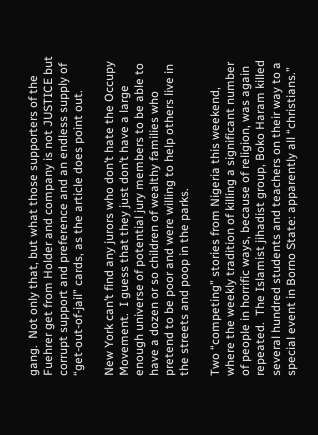gang.  Not only that, but what those supporters of the Fuehrer get from Holder and company is not JUSTICE but corrupt support and preference and an endless supply of “get-out-of-jail” cards, as the article does point out.

New York can’t find any jurors who don’t hate the Occupy Movement.  I guess that they just don’t have a large enough universe of potential jury members to be able to have a dozen or so children of wealthy families who pretend to be poor and were willing to help others live in the streets and poop in the parks.

Two “competing” stories from Nigeria this weekend, where the weekly tradition of killing a significant number of people in horrific ways, because of religion, was again repeated.  The Islamist jihadist group, Boko Haram killed several hundred students and teachers on their way to a special event in Borno State: apparently all “christians.”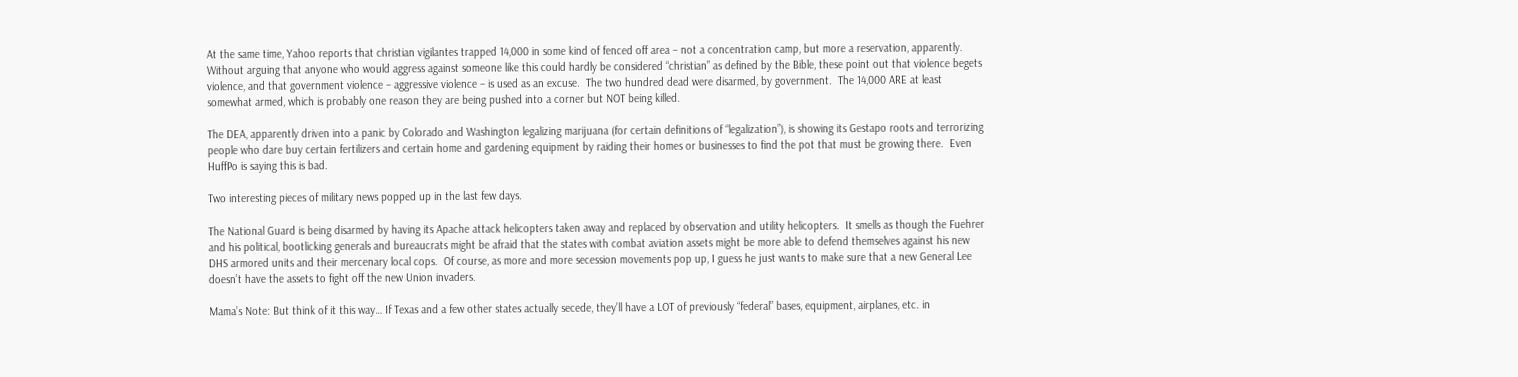At the same time, Yahoo reports that christian vigilantes trapped 14,000 in some kind of fenced off area – not a concentration camp, but more a reservation, apparently. Without arguing that anyone who would aggress against someone like this could hardly be considered “christian” as defined by the Bible, these point out that violence begets violence, and that government violence – aggressive violence – is used as an excuse.  The two hundred dead were disarmed, by government.  The 14,000 ARE at least somewhat armed, which is probably one reason they are being pushed into a corner but NOT being killed.

The DEA, apparently driven into a panic by Colorado and Washington legalizing marijuana (for certain definitions of “legalization”), is showing its Gestapo roots and terrorizing people who dare buy certain fertilizers and certain home and gardening equipment by raiding their homes or businesses to find the pot that must be growing there.  Even HuffPo is saying this is bad.

Two interesting pieces of military news popped up in the last few days.

The National Guard is being disarmed by having its Apache attack helicopters taken away and replaced by observation and utility helicopters.  It smells as though the Fuehrer and his political, bootlicking generals and bureaucrats might be afraid that the states with combat aviation assets might be more able to defend themselves against his new DHS armored units and their mercenary local cops.  Of course, as more and more secession movements pop up, I guess he just wants to make sure that a new General Lee doesn’t have the assets to fight off the new Union invaders.

Mama’s Note: But think of it this way… If Texas and a few other states actually secede, they’ll have a LOT of previously “federal” bases, equipment, airplanes, etc. in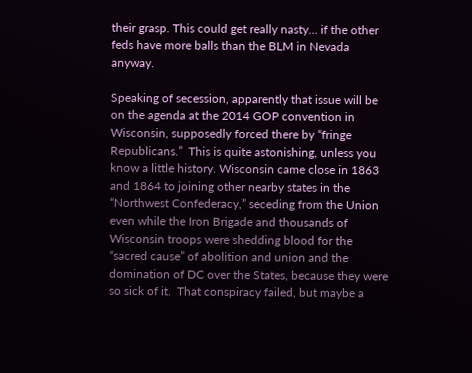their grasp. This could get really nasty… if the other feds have more balls than the BLM in Nevada anyway.

Speaking of secession, apparently that issue will be on the agenda at the 2014 GOP convention in Wisconsin, supposedly forced there by “fringe Republicans.”  This is quite astonishing, unless you know a little history. Wisconsin came close in 1863 and 1864 to joining other nearby states in the “Northwest Confederacy,” seceding from the Union even while the Iron Brigade and thousands of Wisconsin troops were shedding blood for the “sacred cause” of abolition and union and the domination of DC over the States, because they were so sick of it.  That conspiracy failed, but maybe a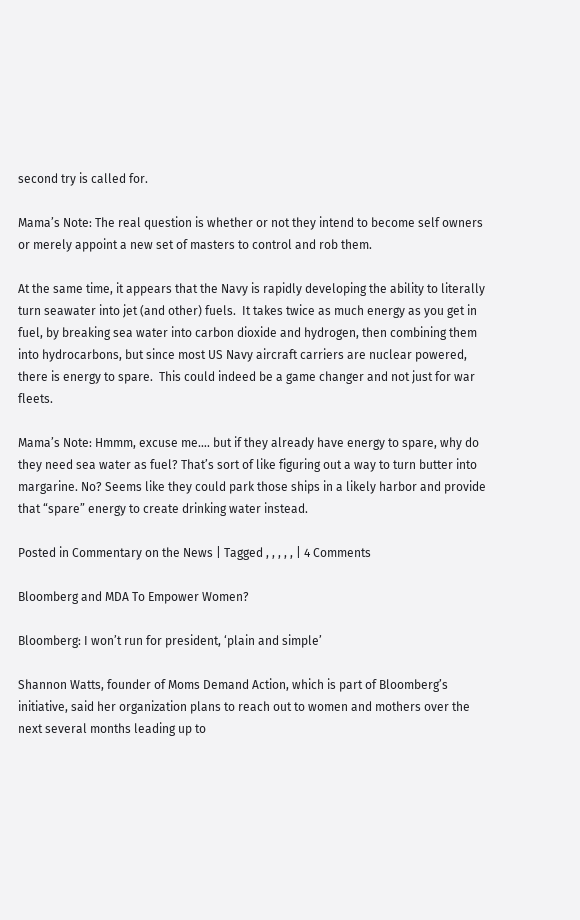second try is called for.

Mama’s Note: The real question is whether or not they intend to become self owners or merely appoint a new set of masters to control and rob them.

At the same time, it appears that the Navy is rapidly developing the ability to literally turn seawater into jet (and other) fuels.  It takes twice as much energy as you get in fuel, by breaking sea water into carbon dioxide and hydrogen, then combining them into hydrocarbons, but since most US Navy aircraft carriers are nuclear powered, there is energy to spare.  This could indeed be a game changer and not just for war fleets.

Mama’s Note: Hmmm, excuse me…. but if they already have energy to spare, why do they need sea water as fuel? That’s sort of like figuring out a way to turn butter into margarine. No? Seems like they could park those ships in a likely harbor and provide that “spare” energy to create drinking water instead.

Posted in Commentary on the News | Tagged , , , , , | 4 Comments

Bloomberg and MDA To Empower Women?

Bloomberg: I won’t run for president, ‘plain and simple’

Shannon Watts, founder of Moms Demand Action, which is part of Bloomberg’s initiative, said her organization plans to reach out to women and mothers over the next several months leading up to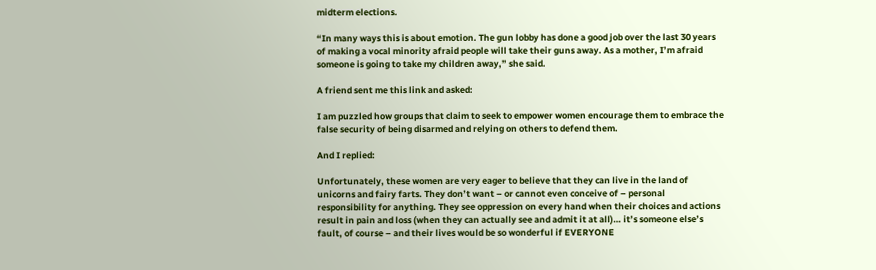midterm elections.

“In many ways this is about emotion. The gun lobby has done a good job over the last 30 years of making a vocal minority afraid people will take their guns away. As a mother, I’m afraid someone is going to take my children away,” she said.

A friend sent me this link and asked:

I am puzzled how groups that claim to seek to empower women encourage them to embrace the false security of being disarmed and relying on others to defend them.

And I replied:

Unfortunately, these women are very eager to believe that they can live in the land of unicorns and fairy farts. They don’t want – or cannot even conceive of – personal responsibility for anything. They see oppression on every hand when their choices and actions result in pain and loss (when they can actually see and admit it at all)… it’s someone else’s fault, of course – and their lives would be so wonderful if EVERYONE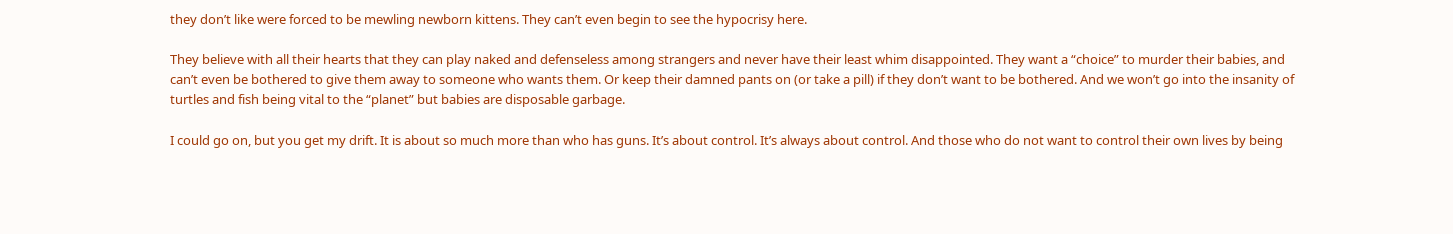they don’t like were forced to be mewling newborn kittens. They can’t even begin to see the hypocrisy here.

They believe with all their hearts that they can play naked and defenseless among strangers and never have their least whim disappointed. They want a “choice” to murder their babies, and can’t even be bothered to give them away to someone who wants them. Or keep their damned pants on (or take a pill) if they don’t want to be bothered. And we won’t go into the insanity of turtles and fish being vital to the “planet” but babies are disposable garbage.

I could go on, but you get my drift. It is about so much more than who has guns. It’s about control. It’s always about control. And those who do not want to control their own lives by being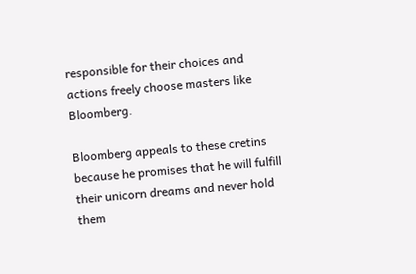responsible for their choices and actions freely choose masters like Bloomberg.

Bloomberg appeals to these cretins because he promises that he will fulfill their unicorn dreams and never hold them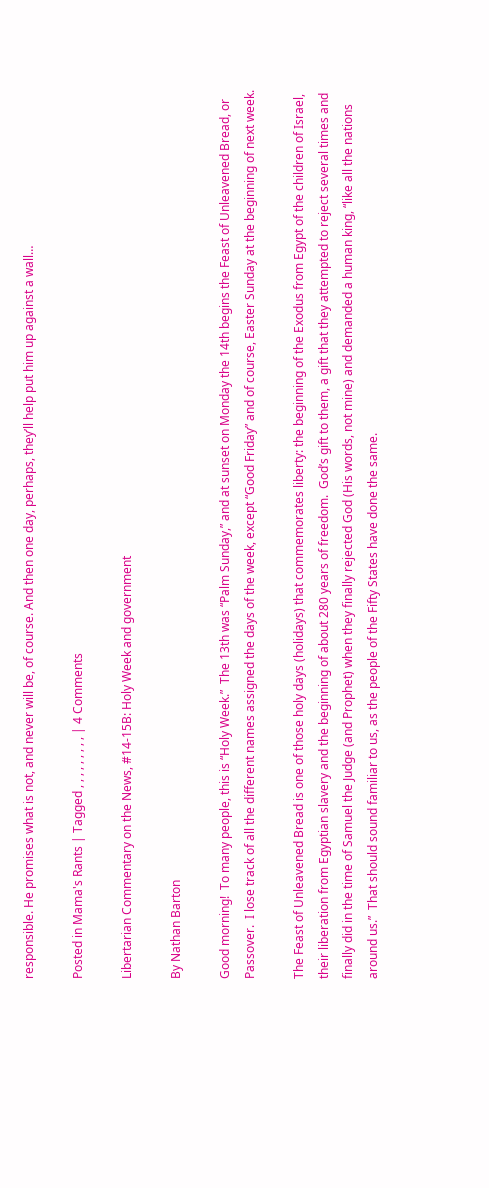responsible. He promises what is not, and never will be, of course. And then one day, perhaps, they’ll help put him up against a wall…

Posted in Mama's Rants | Tagged , , , , , , , , , | 4 Comments

Libertarian Commentary on the News, #14-15B: Holy Week and government

By Nathan Barton

Good morning!  To many people, this is “Holy Week.”  The 13th was “Palm Sunday,” and at sunset on Monday the 14th begins the Feast of Unleavened Bread, or Passover.  I lose track of all the different names assigned the days of the week, except “Good Friday” and of course, Easter Sunday at the beginning of next week.

The Feast of Unleavened Bread is one of those holy days (holidays) that commemorates liberty: the beginning of the Exodus from Egypt of the children of Israel, their liberation from Egyptian slavery and the beginning of about 280 years of freedom.  God’s gift to them, a gift that they attempted to reject several times and finally did in the time of Samuel the Judge (and Prophet) when they finally rejected God (His words, not mine) and demanded a human king, “like all the nations around us.”  That should sound familiar to us, as the people of the Fifty States have done the same.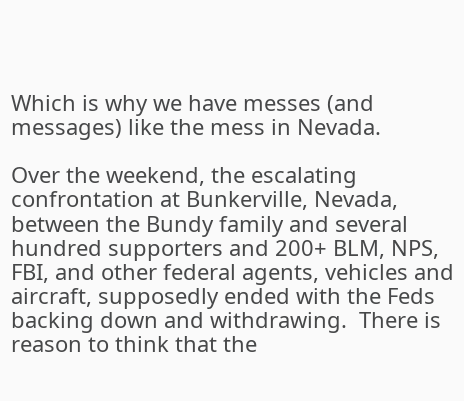Which is why we have messes (and messages) like the mess in Nevada.

Over the weekend, the escalating confrontation at Bunkerville, Nevada, between the Bundy family and several hundred supporters and 200+ BLM, NPS, FBI, and other federal agents, vehicles and aircraft, supposedly ended with the Feds backing down and withdrawing.  There is reason to think that the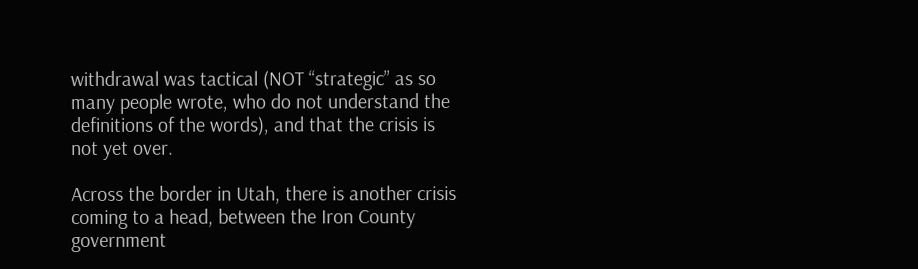withdrawal was tactical (NOT “strategic” as so many people wrote, who do not understand the definitions of the words), and that the crisis is not yet over.

Across the border in Utah, there is another crisis coming to a head, between the Iron County government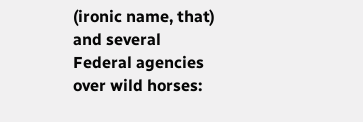(ironic name, that) and several Federal agencies over wild horses: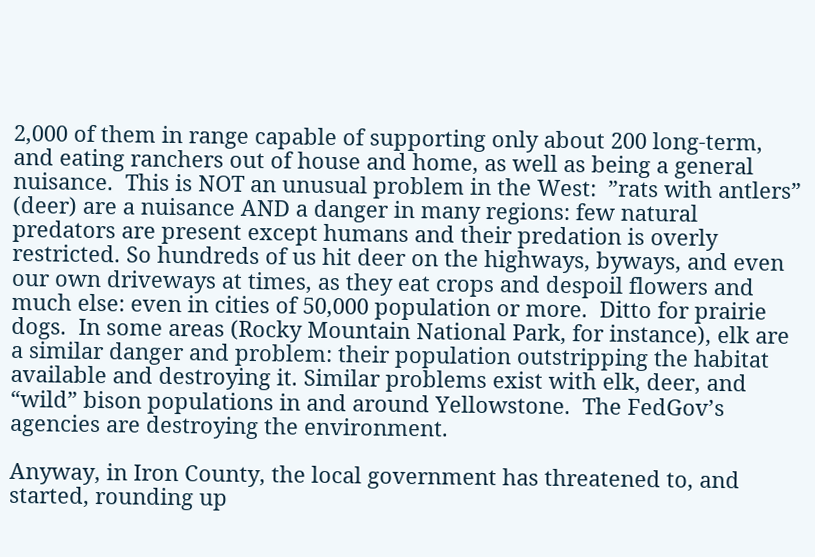2,000 of them in range capable of supporting only about 200 long-term, and eating ranchers out of house and home, as well as being a general nuisance.  This is NOT an unusual problem in the West:  ”rats with antlers” (deer) are a nuisance AND a danger in many regions: few natural predators are present except humans and their predation is overly restricted. So hundreds of us hit deer on the highways, byways, and even our own driveways at times, as they eat crops and despoil flowers and much else: even in cities of 50,000 population or more.  Ditto for prairie dogs.  In some areas (Rocky Mountain National Park, for instance), elk are a similar danger and problem: their population outstripping the habitat available and destroying it. Similar problems exist with elk, deer, and “wild” bison populations in and around Yellowstone.  The FedGov’s agencies are destroying the environment.

Anyway, in Iron County, the local government has threatened to, and started, rounding up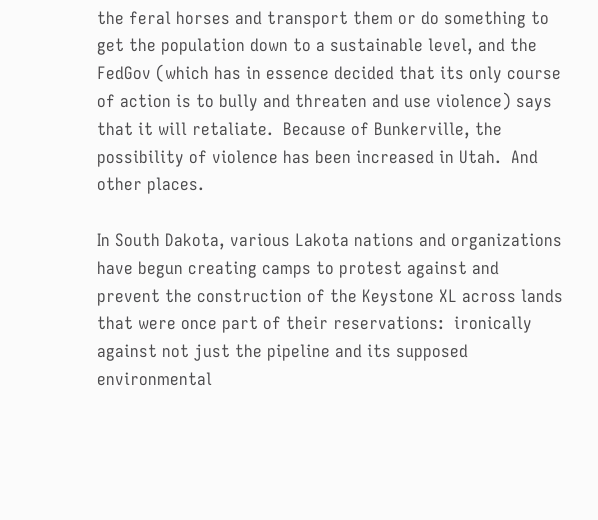the feral horses and transport them or do something to get the population down to a sustainable level, and the FedGov (which has in essence decided that its only course of action is to bully and threaten and use violence) says that it will retaliate.  Because of Bunkerville, the possibility of violence has been increased in Utah.  And other places.

In South Dakota, various Lakota nations and organizations have begun creating camps to protest against and prevent the construction of the Keystone XL across lands that were once part of their reservations:  ironically against not just the pipeline and its supposed environmental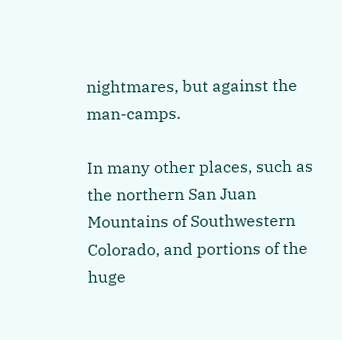nightmares, but against the man-camps.

In many other places, such as the northern San Juan Mountains of Southwestern Colorado, and portions of the huge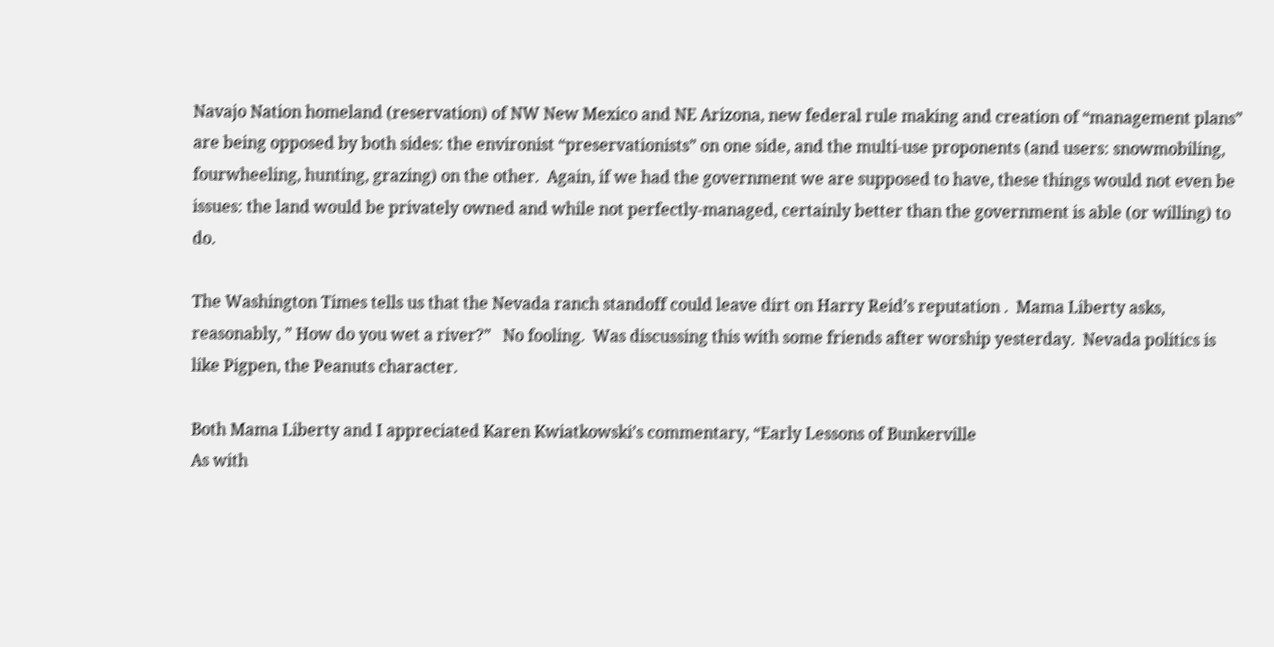Navajo Nation homeland (reservation) of NW New Mexico and NE Arizona, new federal rule making and creation of “management plans” are being opposed by both sides: the environist “preservationists” on one side, and the multi-use proponents (and users: snowmobiling, fourwheeling, hunting, grazing) on the other.  Again, if we had the government we are supposed to have, these things would not even be issues: the land would be privately owned and while not perfectly-managed, certainly better than the government is able (or willing) to do.

The Washington Times tells us that the Nevada ranch standoff could leave dirt on Harry Reid’s reputation .  Mama Liberty asks, reasonably, ” How do you wet a river?”   No fooling.  Was discussing this with some friends after worship yesterday.  Nevada politics is like Pigpen, the Peanuts character.

Both Mama Liberty and I appreciated Karen Kwiatkowski’s commentary, “Early Lessons of Bunkerville
As with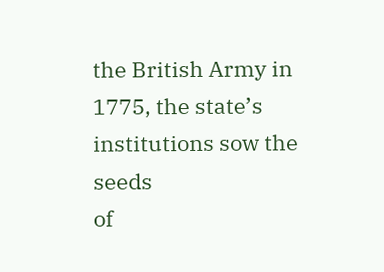the British Army in 1775, the state’s institutions sow the seeds
of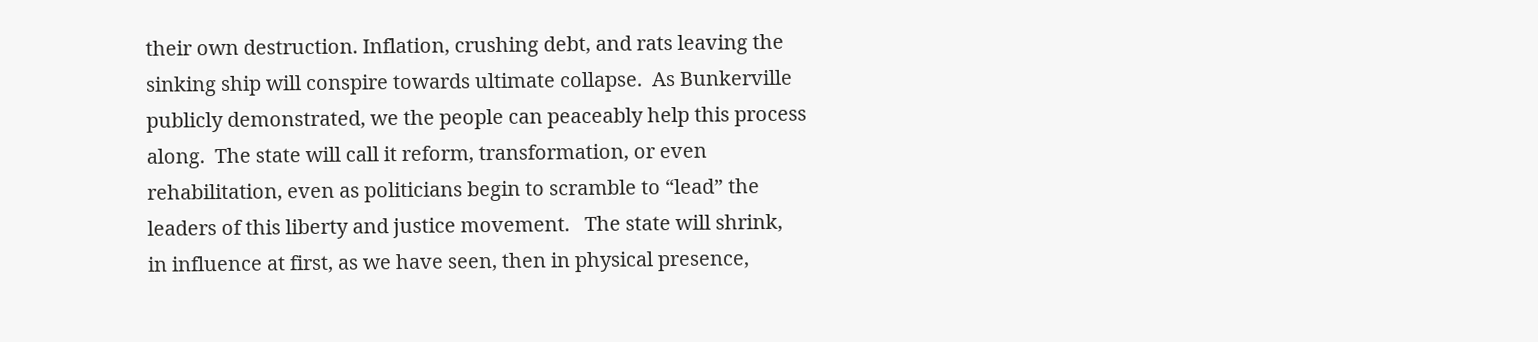their own destruction. Inflation, crushing debt, and rats leaving the
sinking ship will conspire towards ultimate collapse.  As Bunkerville
publicly demonstrated, we the people can peaceably help this process
along.  The state will call it reform, transformation, or even
rehabilitation, even as politicians begin to scramble to “lead” the
leaders of this liberty and justice movement.   The state will shrink,
in influence at first, as we have seen, then in physical presence,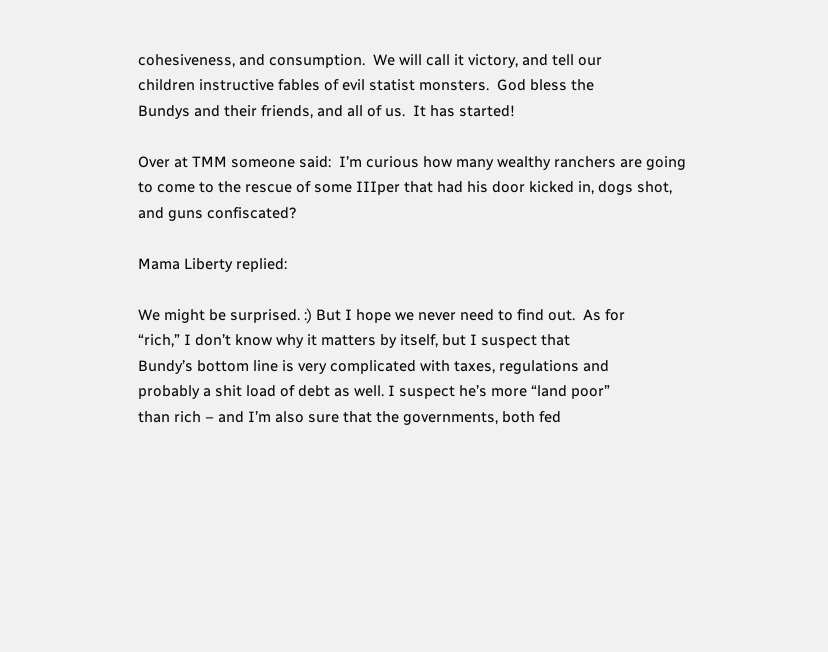cohesiveness, and consumption.  We will call it victory, and tell our
children instructive fables of evil statist monsters.  God bless the
Bundys and their friends, and all of us.  It has started!

Over at TMM someone said:  I’m curious how many wealthy ranchers are going to come to the rescue of some IIIper that had his door kicked in, dogs shot, and guns confiscated?

Mama Liberty replied:

We might be surprised. :) But I hope we never need to find out.  As for
“rich,” I don’t know why it matters by itself, but I suspect that
Bundy’s bottom line is very complicated with taxes, regulations and
probably a shit load of debt as well. I suspect he’s more “land poor”
than rich – and I’m also sure that the governments, both fed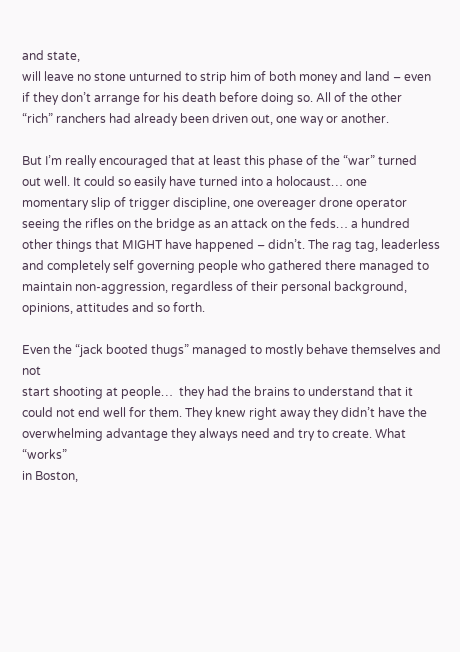and state,
will leave no stone unturned to strip him of both money and land – even
if they don’t arrange for his death before doing so. All of the other
“rich” ranchers had already been driven out, one way or another.

But I’m really encouraged that at least this phase of the “war” turned
out well. It could so easily have turned into a holocaust… one
momentary slip of trigger discipline, one overeager drone operator
seeing the rifles on the bridge as an attack on the feds… a hundred
other things that MIGHT have happened – didn’t. The rag tag, leaderless
and completely self governing people who gathered there managed to
maintain non-aggression, regardless of their personal background,
opinions, attitudes and so forth.

Even the “jack booted thugs” managed to mostly behave themselves and not
start shooting at people…  they had the brains to understand that it
could not end well for them. They knew right away they didn’t have the
overwhelming advantage they always need and try to create. What “works”
in Boston,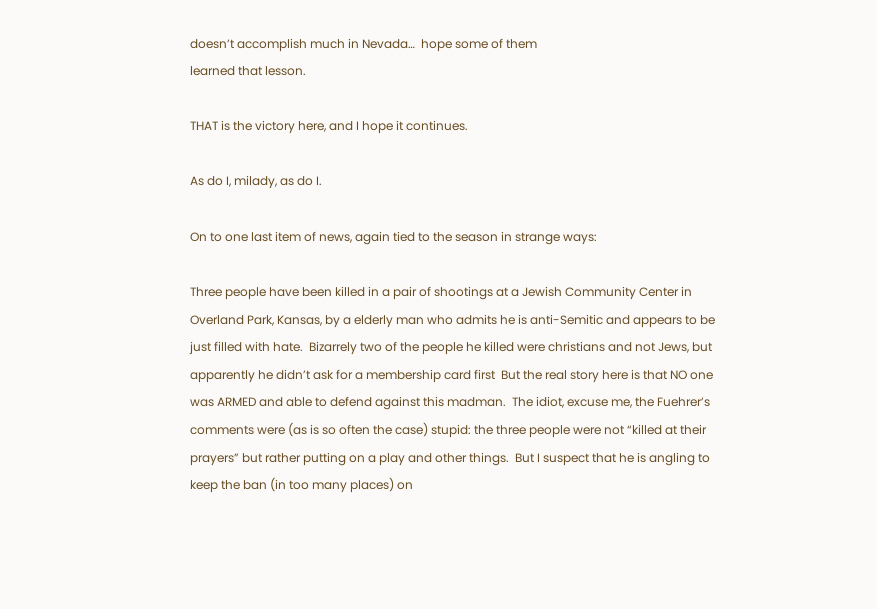doesn’t accomplish much in Nevada…  hope some of them
learned that lesson.

THAT is the victory here, and I hope it continues.

As do I, milady, as do I.

On to one last item of news, again tied to the season in strange ways:

Three people have been killed in a pair of shootings at a Jewish Community Center in Overland Park, Kansas, by a elderly man who admits he is anti-Semitic and appears to be just filled with hate.  Bizarrely two of the people he killed were christians and not Jews, but apparently he didn’t ask for a membership card first  But the real story here is that NO one was ARMED and able to defend against this madman.  The idiot, excuse me, the Fuehrer’s comments were (as is so often the case) stupid: the three people were not “killed at their prayers” but rather putting on a play and other things.  But I suspect that he is angling to keep the ban (in too many places) on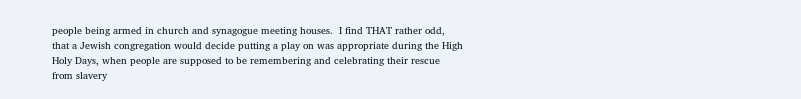people being armed in church and synagogue meeting houses.  I find THAT rather odd, that a Jewish congregation would decide putting a play on was appropriate during the High Holy Days, when people are supposed to be remembering and celebrating their rescue from slavery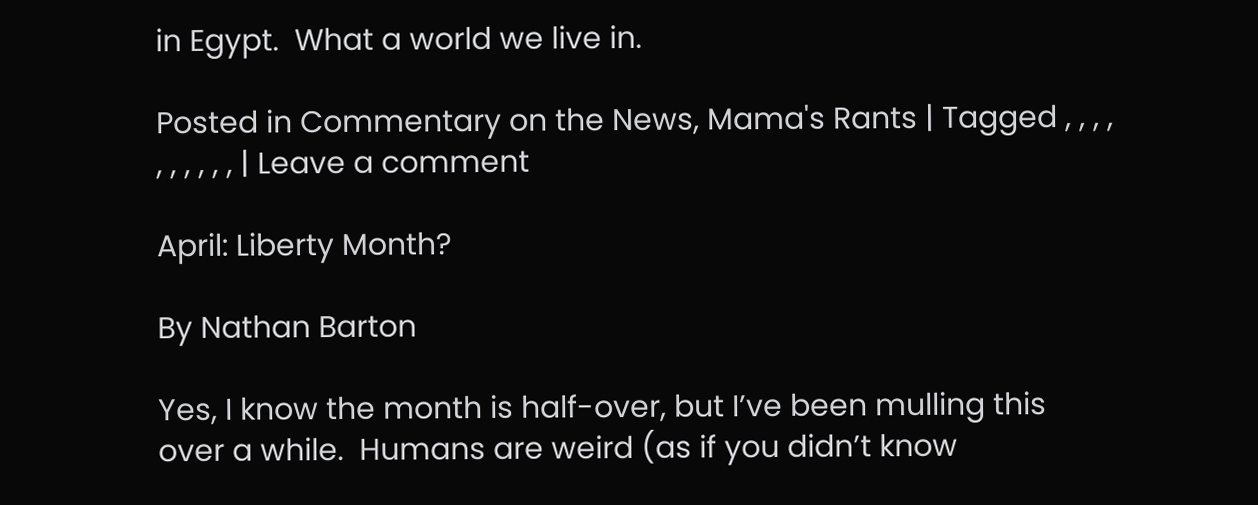in Egypt.  What a world we live in.

Posted in Commentary on the News, Mama's Rants | Tagged , , , , , , , , , , | Leave a comment

April: Liberty Month?

By Nathan Barton

Yes, I know the month is half-over, but I’ve been mulling this over a while.  Humans are weird (as if you didn’t know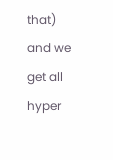that) and we get all hyper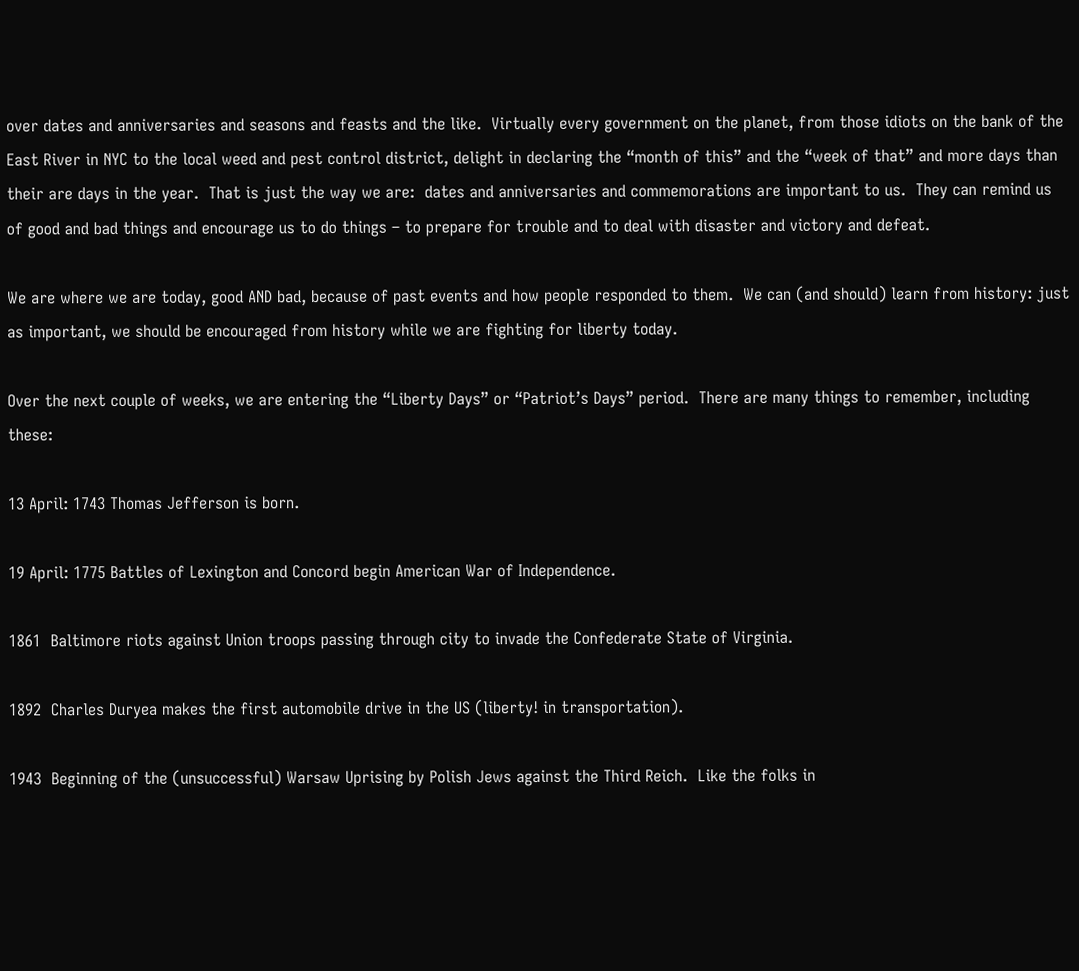over dates and anniversaries and seasons and feasts and the like.  Virtually every government on the planet, from those idiots on the bank of the East River in NYC to the local weed and pest control district, delight in declaring the “month of this” and the “week of that” and more days than their are days in the year.  That is just the way we are:  dates and anniversaries and commemorations are important to us.  They can remind us of good and bad things and encourage us to do things – to prepare for trouble and to deal with disaster and victory and defeat.

We are where we are today, good AND bad, because of past events and how people responded to them.  We can (and should) learn from history: just as important, we should be encouraged from history while we are fighting for liberty today.

Over the next couple of weeks, we are entering the “Liberty Days” or “Patriot’s Days” period.  There are many things to remember, including these:

13 April: 1743 Thomas Jefferson is born.

19 April: 1775 Battles of Lexington and Concord begin American War of Independence.

1861  Baltimore riots against Union troops passing through city to invade the Confederate State of Virginia.

1892  Charles Duryea makes the first automobile drive in the US (liberty! in transportation).

1943  Beginning of the (unsuccessful) Warsaw Uprising by Polish Jews against the Third Reich.  Like the folks in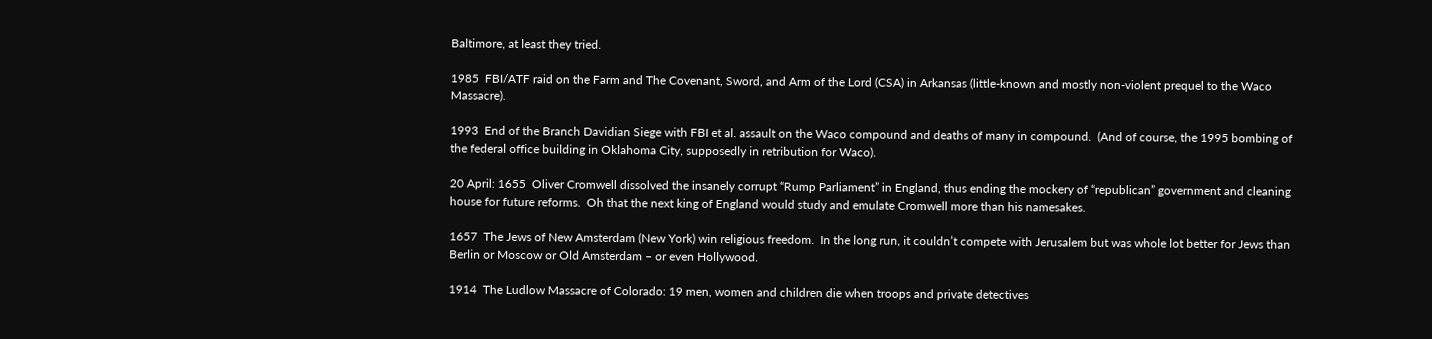Baltimore, at least they tried.

1985  FBI/ATF raid on the Farm and The Covenant, Sword, and Arm of the Lord (CSA) in Arkansas (little-known and mostly non-violent prequel to the Waco Massacre).

1993  End of the Branch Davidian Siege with FBI et al. assault on the Waco compound and deaths of many in compound.  (And of course, the 1995 bombing of the federal office building in Oklahoma City, supposedly in retribution for Waco).

20 April: 1655  Oliver Cromwell dissolved the insanely corrupt “Rump Parliament” in England, thus ending the mockery of “republican” government and cleaning house for future reforms.  Oh that the next king of England would study and emulate Cromwell more than his namesakes.

1657  The Jews of New Amsterdam (New York) win religious freedom.  In the long run, it couldn’t compete with Jerusalem but was whole lot better for Jews than Berlin or Moscow or Old Amsterdam – or even Hollywood.

1914  The Ludlow Massacre of Colorado: 19 men, women and children die when troops and private detectives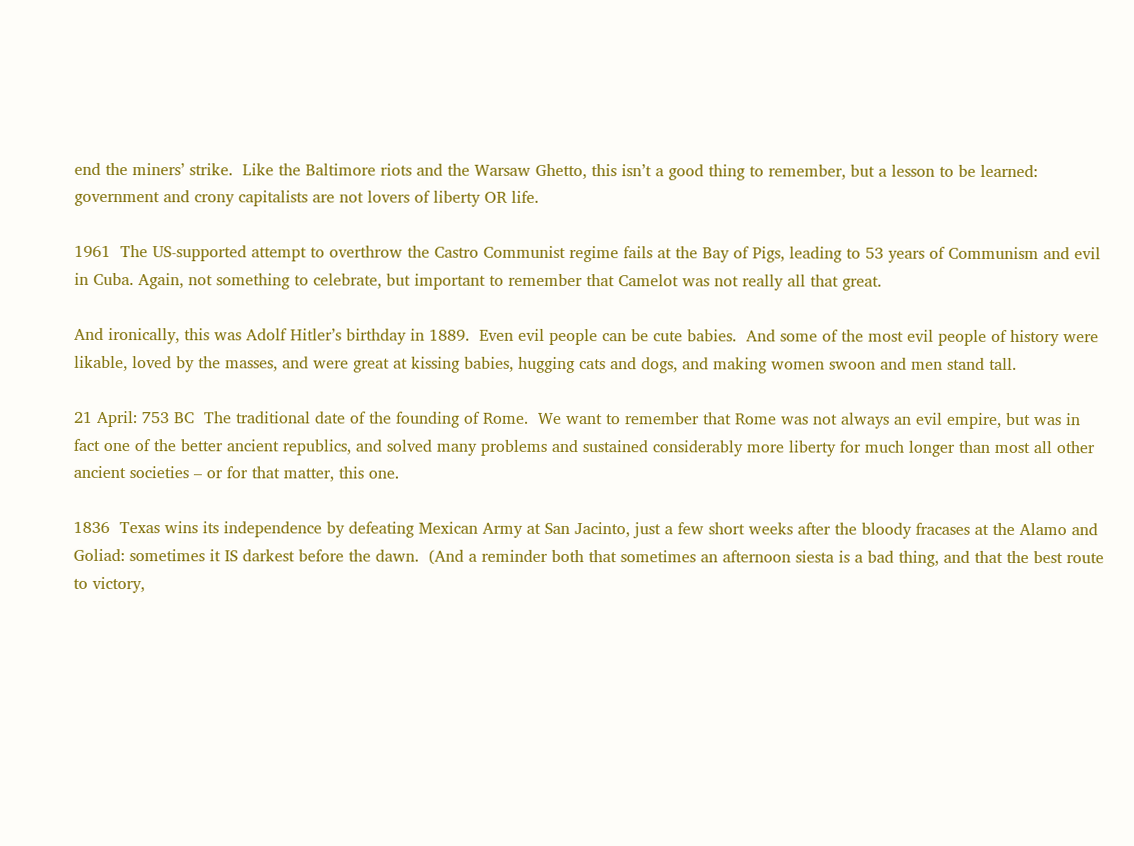end the miners’ strike.  Like the Baltimore riots and the Warsaw Ghetto, this isn’t a good thing to remember, but a lesson to be learned:  government and crony capitalists are not lovers of liberty OR life.

1961  The US-supported attempt to overthrow the Castro Communist regime fails at the Bay of Pigs, leading to 53 years of Communism and evil in Cuba. Again, not something to celebrate, but important to remember that Camelot was not really all that great.

And ironically, this was Adolf Hitler’s birthday in 1889.  Even evil people can be cute babies.  And some of the most evil people of history were likable, loved by the masses, and were great at kissing babies, hugging cats and dogs, and making women swoon and men stand tall.

21 April: 753 BC  The traditional date of the founding of Rome.  We want to remember that Rome was not always an evil empire, but was in fact one of the better ancient republics, and solved many problems and sustained considerably more liberty for much longer than most all other ancient societies – or for that matter, this one.

1836  Texas wins its independence by defeating Mexican Army at San Jacinto, just a few short weeks after the bloody fracases at the Alamo and Goliad: sometimes it IS darkest before the dawn.  (And a reminder both that sometimes an afternoon siesta is a bad thing, and that the best route to victory,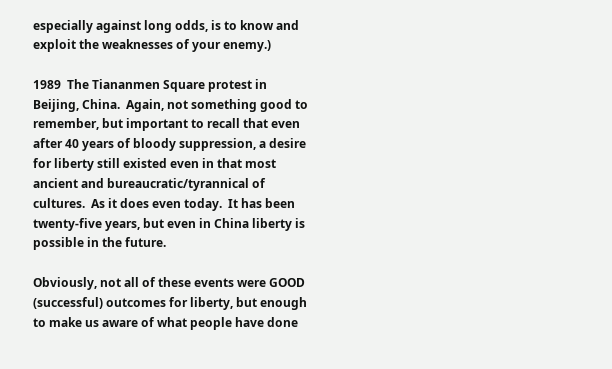especially against long odds, is to know and exploit the weaknesses of your enemy.)

1989  The Tiananmen Square protest in Beijing, China.  Again, not something good to remember, but important to recall that even after 40 years of bloody suppression, a desire for liberty still existed even in that most ancient and bureaucratic/tyrannical of cultures.  As it does even today.  It has been twenty-five years, but even in China liberty is possible in the future.

Obviously, not all of these events were GOOD (successful) outcomes for liberty, but enough to make us aware of what people have done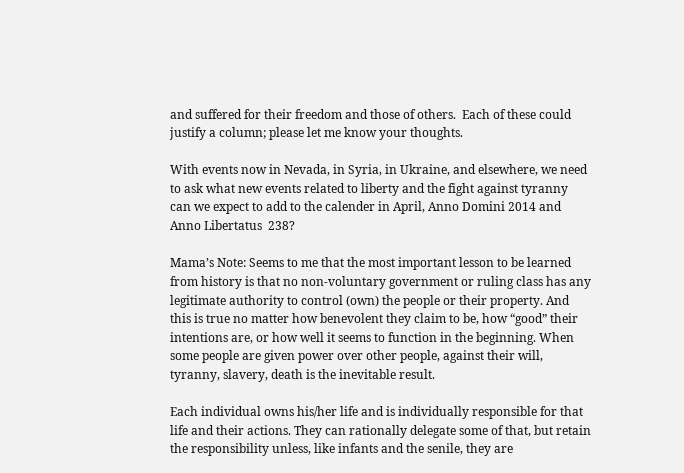and suffered for their freedom and those of others.  Each of these could justify a column; please let me know your thoughts.

With events now in Nevada, in Syria, in Ukraine, and elsewhere, we need to ask what new events related to liberty and the fight against tyranny can we expect to add to the calender in April, Anno Domini 2014 and Anno Libertatus  238?

Mama’s Note: Seems to me that the most important lesson to be learned from history is that no non-voluntary government or ruling class has any legitimate authority to control (own) the people or their property. And this is true no matter how benevolent they claim to be, how “good” their intentions are, or how well it seems to function in the beginning. When some people are given power over other people, against their will, tyranny, slavery, death is the inevitable result.

Each individual owns his/her life and is individually responsible for that life and their actions. They can rationally delegate some of that, but retain the responsibility unless, like infants and the senile, they are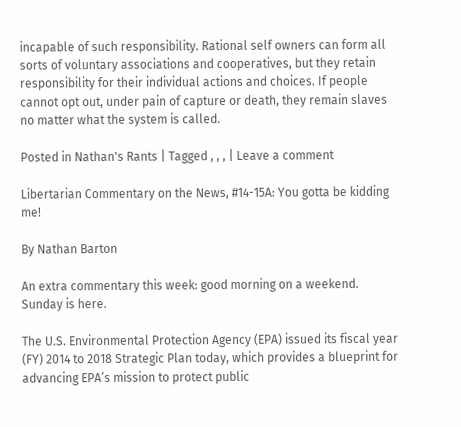incapable of such responsibility. Rational self owners can form all sorts of voluntary associations and cooperatives, but they retain responsibility for their individual actions and choices. If people cannot opt out, under pain of capture or death, they remain slaves no matter what the system is called.

Posted in Nathan's Rants | Tagged , , , | Leave a comment

Libertarian Commentary on the News, #14-15A: You gotta be kidding me!

By Nathan Barton

An extra commentary this week: good morning on a weekend.  Sunday is here.

The U.S. Environmental Protection Agency (EPA) issued its fiscal year (FY) 2014 to 2018 Strategic Plan today, which provides a blueprint for advancing EPA’s mission to protect public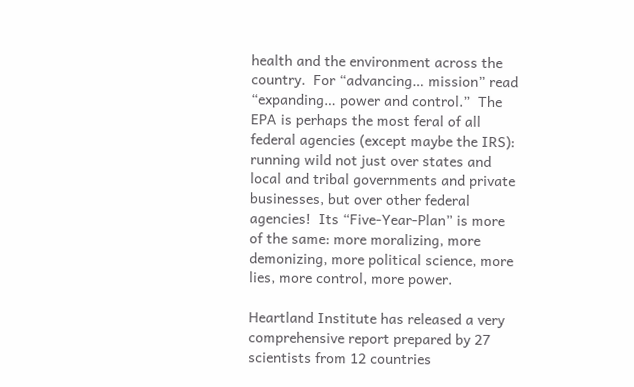health and the environment across the country.  For “advancing… mission” read “expanding… power and control.”  The EPA is perhaps the most feral of all federal agencies (except maybe the IRS): running wild not just over states and local and tribal governments and private businesses, but over other federal agencies!  Its “Five-Year-Plan” is more of the same: more moralizing, more demonizing, more political science, more lies, more control, more power.

Heartland Institute has released a very comprehensive report prepared by 27 scientists from 12 countries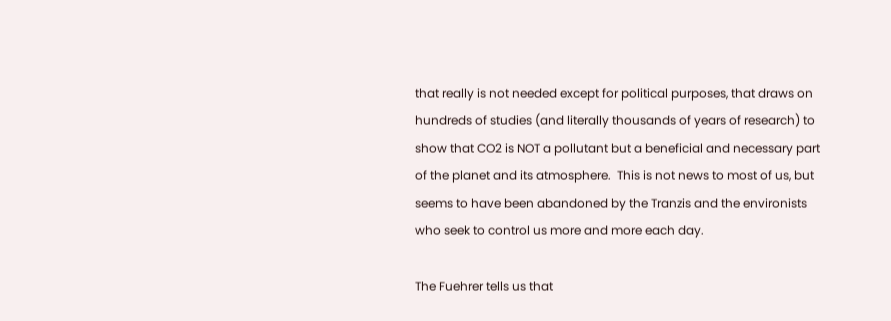that really is not needed except for political purposes, that draws on hundreds of studies (and literally thousands of years of research) to show that CO2 is NOT a pollutant but a beneficial and necessary part of the planet and its atmosphere.  This is not news to most of us, but seems to have been abandoned by the Tranzis and the environists who seek to control us more and more each day.

The Fuehrer tells us that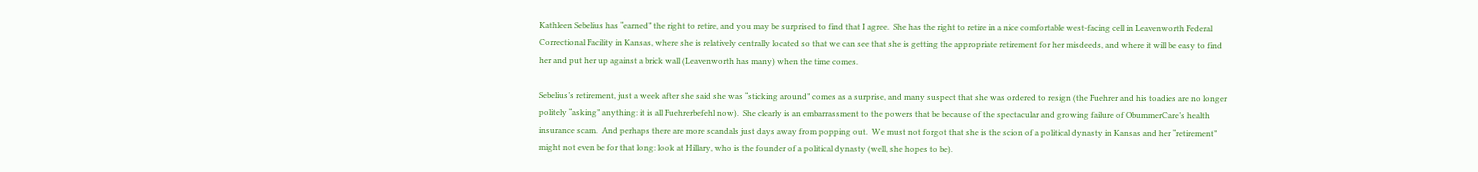Kathleen Sebelius has “earned” the right to retire, and you may be surprised to find that I agree.  She has the right to retire in a nice comfortable west-facing cell in Leavenworth Federal Correctional Facility in Kansas, where she is relatively centrally located so that we can see that she is getting the appropriate retirement for her misdeeds, and where it will be easy to find her and put her up against a brick wall (Leavenworth has many) when the time comes.

Sebelius’s retirement, just a week after she said she was “sticking around” comes as a surprise, and many suspect that she was ordered to resign (the Fuehrer and his toadies are no longer politely “asking” anything: it is all Fuehrerbefehl now).  She clearly is an embarrassment to the powers that be because of the spectacular and growing failure of ObummerCare’s health insurance scam.  And perhaps there are more scandals just days away from popping out.  We must not forgot that she is the scion of a political dynasty in Kansas and her “retirement” might not even be for that long: look at Hillary, who is the founder of a political dynasty (well, she hopes to be).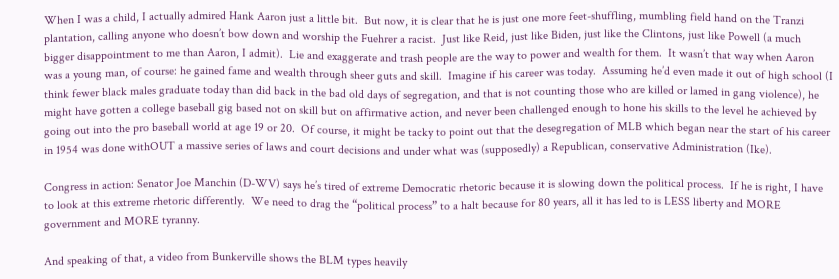When I was a child, I actually admired Hank Aaron just a little bit.  But now, it is clear that he is just one more feet-shuffling, mumbling field hand on the Tranzi plantation, calling anyone who doesn’t bow down and worship the Fuehrer a racist.  Just like Reid, just like Biden, just like the Clintons, just like Powell (a much bigger disappointment to me than Aaron, I admit).  Lie and exaggerate and trash people are the way to power and wealth for them.  It wasn’t that way when Aaron was a young man, of course: he gained fame and wealth through sheer guts and skill.  Imagine if his career was today.  Assuming he’d even made it out of high school (I think fewer black males graduate today than did back in the bad old days of segregation, and that is not counting those who are killed or lamed in gang violence), he might have gotten a college baseball gig based not on skill but on affirmative action, and never been challenged enough to hone his skills to the level he achieved by going out into the pro baseball world at age 19 or 20.  Of course, it might be tacky to point out that the desegregation of MLB which began near the start of his career in 1954 was done withOUT a massive series of laws and court decisions and under what was (supposedly) a Republican, conservative Administration (Ike).

Congress in action: Senator Joe Manchin (D-WV) says he’s tired of extreme Democratic rhetoric because it is slowing down the political process.  If he is right, I have to look at this extreme rhetoric differently.  We need to drag the “political process” to a halt because for 80 years, all it has led to is LESS liberty and MORE government and MORE tyranny.

And speaking of that, a video from Bunkerville shows the BLM types heavily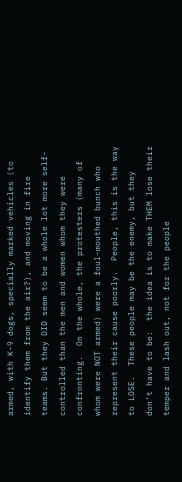armed, with K-9 dogs, specially marked vehicles (to identify them from the air?), and moving in fire teams. But they DID seem to be a whole lot more self-controlled than the men and women whom they were confronting.  On the whole, the protesters (many of whom were NOT armed) were a foul-mouthed bunch who represent their cause poorly.  People, this is the way to LOSE.  These people may be the enemy, but they don’t have to be:  the idea is to make THEM lose their temper and lash out, not for the people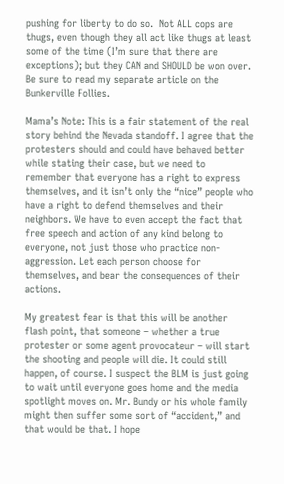pushing for liberty to do so.  Not ALL cops are thugs, even though they all act like thugs at least some of the time (I’m sure that there are exceptions); but they CAN and SHOULD be won over.  Be sure to read my separate article on the Bunkerville Follies.

Mama’s Note: This is a fair statement of the real story behind the Nevada standoff. I agree that the protesters should and could have behaved better while stating their case, but we need to remember that everyone has a right to express themselves, and it isn’t only the “nice” people who have a right to defend themselves and their neighbors. We have to even accept the fact that free speech and action of any kind belong to everyone, not just those who practice non-aggression. Let each person choose for themselves, and bear the consequences of their actions.

My greatest fear is that this will be another flash point, that someone – whether a true protester or some agent provocateur – will start the shooting and people will die. It could still happen, of course. I suspect the BLM is just going to wait until everyone goes home and the media spotlight moves on. Mr. Bundy or his whole family might then suffer some sort of “accident,” and that would be that. I hope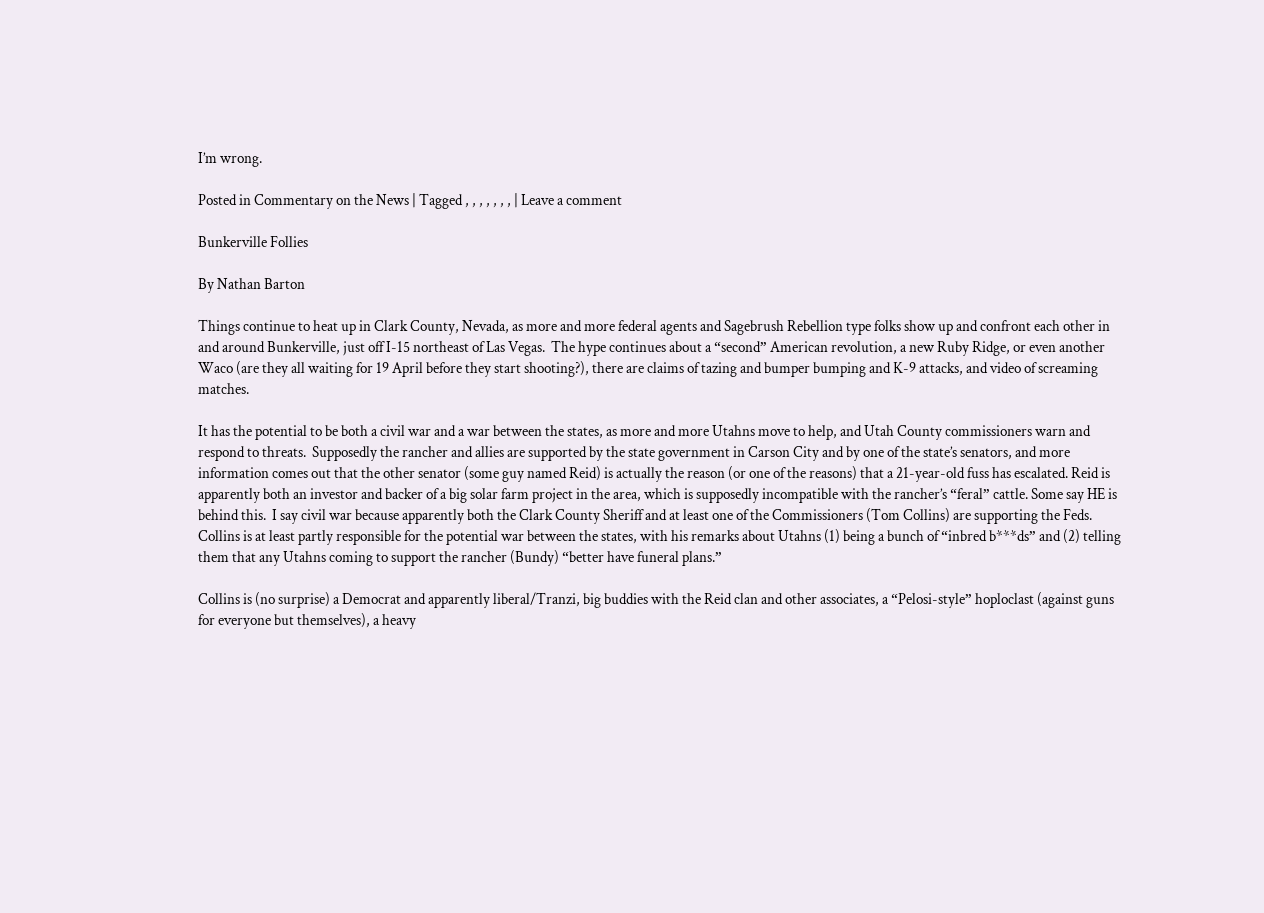I’m wrong.

Posted in Commentary on the News | Tagged , , , , , , , | Leave a comment

Bunkerville Follies

By Nathan Barton

Things continue to heat up in Clark County, Nevada, as more and more federal agents and Sagebrush Rebellion type folks show up and confront each other in and around Bunkerville, just off I-15 northeast of Las Vegas.  The hype continues about a “second” American revolution, a new Ruby Ridge, or even another Waco (are they all waiting for 19 April before they start shooting?), there are claims of tazing and bumper bumping and K-9 attacks, and video of screaming matches.

It has the potential to be both a civil war and a war between the states, as more and more Utahns move to help, and Utah County commissioners warn and respond to threats.  Supposedly the rancher and allies are supported by the state government in Carson City and by one of the state’s senators, and more information comes out that the other senator (some guy named Reid) is actually the reason (or one of the reasons) that a 21-year-old fuss has escalated. Reid is apparently both an investor and backer of a big solar farm project in the area, which is supposedly incompatible with the rancher’s “feral” cattle. Some say HE is behind this.  I say civil war because apparently both the Clark County Sheriff and at least one of the Commissioners (Tom Collins) are supporting the Feds.  Collins is at least partly responsible for the potential war between the states, with his remarks about Utahns (1) being a bunch of “inbred b***ds” and (2) telling them that any Utahns coming to support the rancher (Bundy) “better have funeral plans.”

Collins is (no surprise) a Democrat and apparently liberal/Tranzi, big buddies with the Reid clan and other associates, a “Pelosi-style” hoploclast (against guns for everyone but themselves), a heavy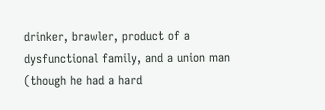drinker, brawler, product of a dysfunctional family, and a union man (though he had a hard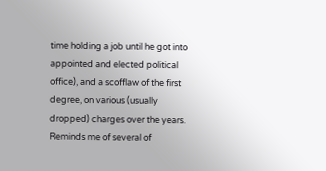time holding a job until he got into appointed and elected political office), and a scofflaw of the first degree, on various (usually dropped) charges over the years.  Reminds me of several of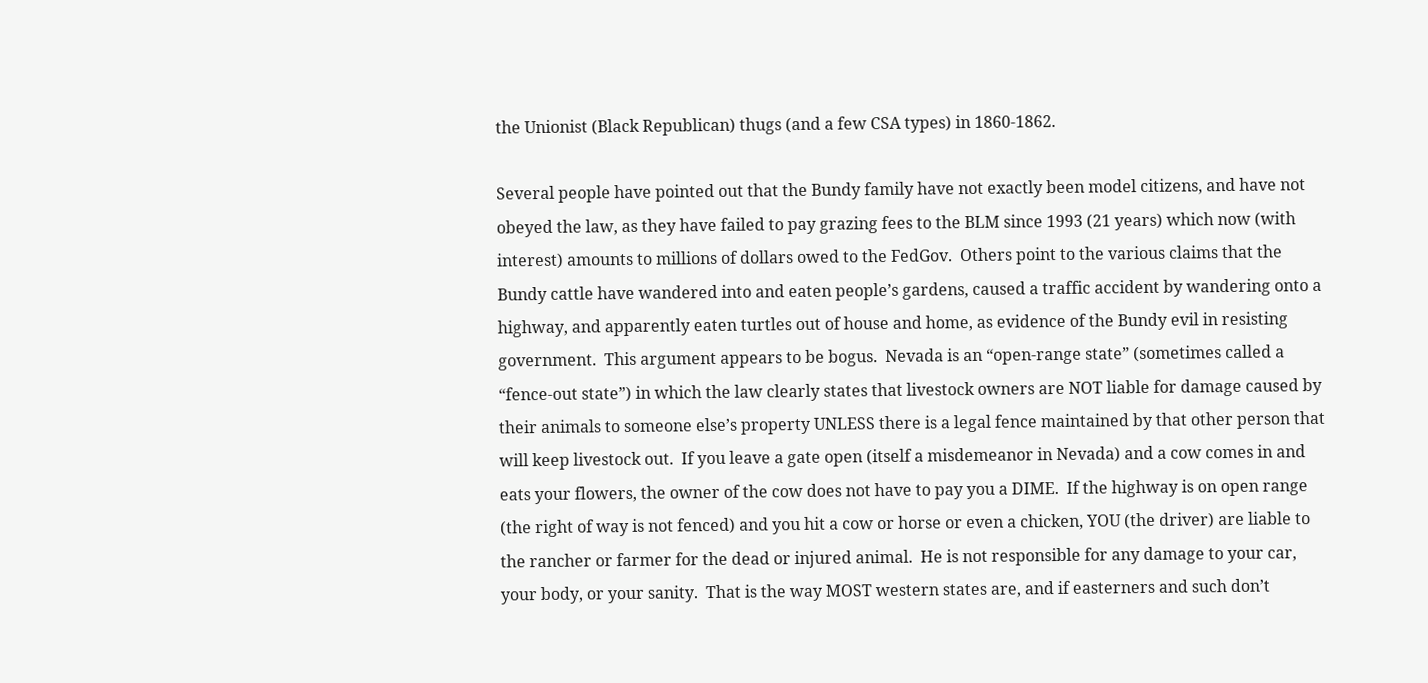the Unionist (Black Republican) thugs (and a few CSA types) in 1860-1862.

Several people have pointed out that the Bundy family have not exactly been model citizens, and have not obeyed the law, as they have failed to pay grazing fees to the BLM since 1993 (21 years) which now (with interest) amounts to millions of dollars owed to the FedGov.  Others point to the various claims that the Bundy cattle have wandered into and eaten people’s gardens, caused a traffic accident by wandering onto a highway, and apparently eaten turtles out of house and home, as evidence of the Bundy evil in resisting government.  This argument appears to be bogus.  Nevada is an “open-range state” (sometimes called a “fence-out state”) in which the law clearly states that livestock owners are NOT liable for damage caused by their animals to someone else’s property UNLESS there is a legal fence maintained by that other person that will keep livestock out.  If you leave a gate open (itself a misdemeanor in Nevada) and a cow comes in and eats your flowers, the owner of the cow does not have to pay you a DIME.  If the highway is on open range (the right of way is not fenced) and you hit a cow or horse or even a chicken, YOU (the driver) are liable to the rancher or farmer for the dead or injured animal.  He is not responsible for any damage to your car, your body, or your sanity.  That is the way MOST western states are, and if easterners and such don’t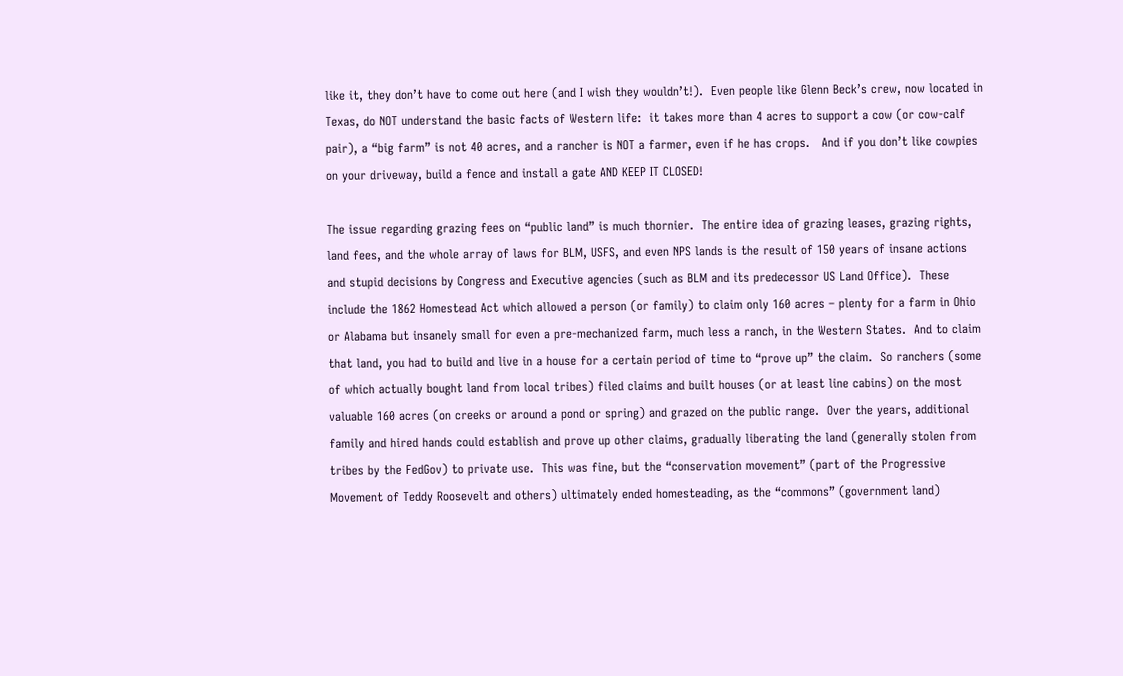like it, they don’t have to come out here (and I wish they wouldn’t!).  Even people like Glenn Beck’s crew, now located in Texas, do NOT understand the basic facts of Western life:  it takes more than 4 acres to support a cow (or cow-calf pair), a “big farm” is not 40 acres, and a rancher is NOT a farmer, even if he has crops.   And if you don’t like cowpies on your driveway, build a fence and install a gate AND KEEP IT CLOSED!

The issue regarding grazing fees on “public land” is much thornier.  The entire idea of grazing leases, grazing rights, land fees, and the whole array of laws for BLM, USFS, and even NPS lands is the result of 150 years of insane actions and stupid decisions by Congress and Executive agencies (such as BLM and its predecessor US Land Office).  These include the 1862 Homestead Act which allowed a person (or family) to claim only 160 acres – plenty for a farm in Ohio or Alabama but insanely small for even a pre-mechanized farm, much less a ranch, in the Western States.  And to claim that land, you had to build and live in a house for a certain period of time to “prove up” the claim.  So ranchers (some of which actually bought land from local tribes) filed claims and built houses (or at least line cabins) on the most valuable 160 acres (on creeks or around a pond or spring) and grazed on the public range.  Over the years, additional family and hired hands could establish and prove up other claims, gradually liberating the land (generally stolen from tribes by the FedGov) to private use.  This was fine, but the “conservation movement” (part of the Progressive Movement of Teddy Roosevelt and others) ultimately ended homesteading, as the “commons” (government land)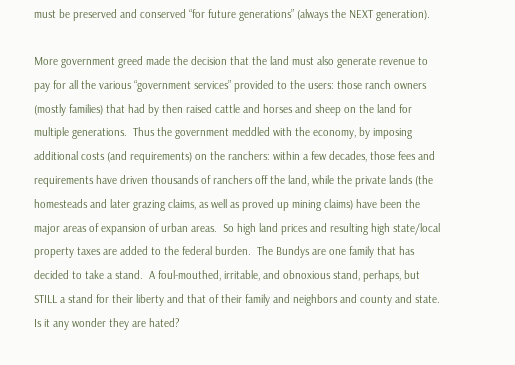must be preserved and conserved “for future generations” (always the NEXT generation).

More government greed made the decision that the land must also generate revenue to pay for all the various “government services” provided to the users: those ranch owners (mostly families) that had by then raised cattle and horses and sheep on the land for multiple generations.  Thus the government meddled with the economy, by imposing additional costs (and requirements) on the ranchers: within a few decades, those fees and requirements have driven thousands of ranchers off the land, while the private lands (the homesteads and later grazing claims, as well as proved up mining claims) have been the major areas of expansion of urban areas.  So high land prices and resulting high state/local property taxes are added to the federal burden.  The Bundys are one family that has decided to take a stand.  A foul-mouthed, irritable, and obnoxious stand, perhaps, but STILL a stand for their liberty and that of their family and neighbors and county and state.  Is it any wonder they are hated?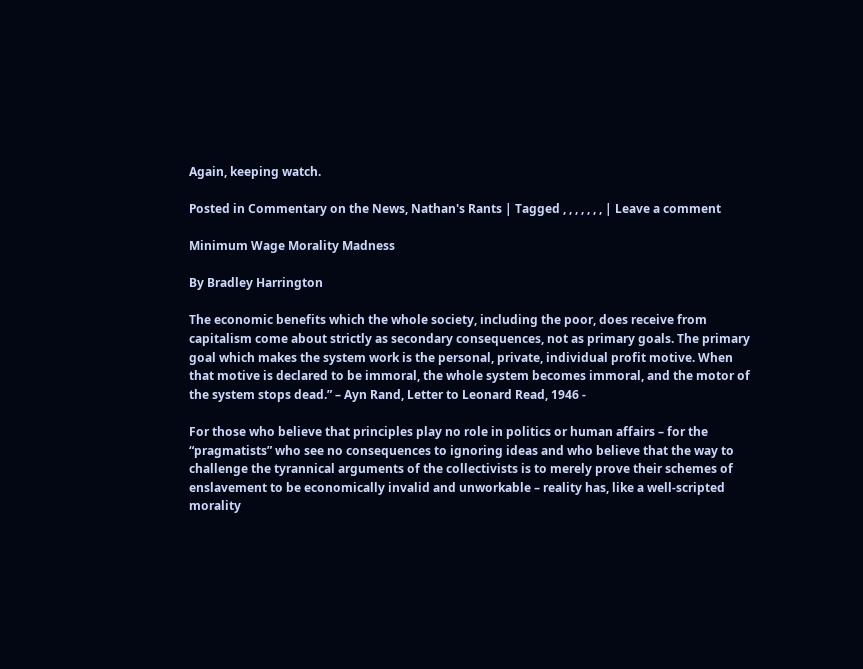Again, keeping watch.

Posted in Commentary on the News, Nathan's Rants | Tagged , , , , , , , | Leave a comment

Minimum Wage Morality Madness

By Bradley Harrington

The economic benefits which the whole society, including the poor, does receive from capitalism come about strictly as secondary consequences, not as primary goals. The primary goal which makes the system work is the personal, private, individual profit motive. When that motive is declared to be immoral, the whole system becomes immoral, and the motor of the system stops dead.” – Ayn Rand, Letter to Leonard Read, 1946 -

For those who believe that principles play no role in politics or human affairs – for the “pragmatists” who see no consequences to ignoring ideas and who believe that the way to challenge the tyrannical arguments of the collectivists is to merely prove their schemes of enslavement to be economically invalid and unworkable – reality has, like a well-scripted morality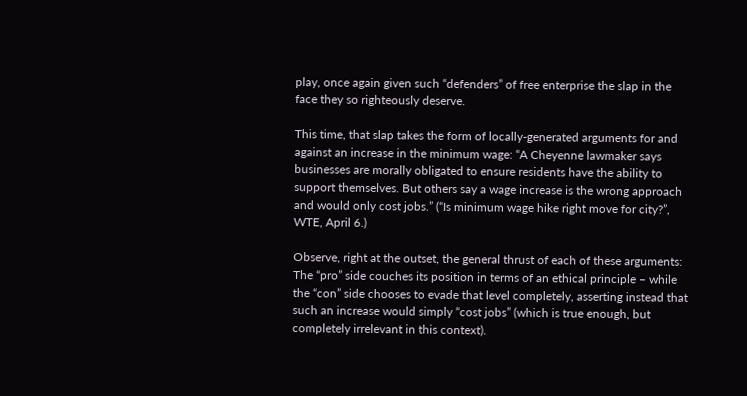play, once again given such “defenders” of free enterprise the slap in the face they so righteously deserve.

This time, that slap takes the form of locally-generated arguments for and against an increase in the minimum wage: “A Cheyenne lawmaker says businesses are morally obligated to ensure residents have the ability to support themselves. But others say a wage increase is the wrong approach and would only cost jobs.” (“Is minimum wage hike right move for city?”, WTE, April 6.)

Observe, right at the outset, the general thrust of each of these arguments: The “pro” side couches its position in terms of an ethical principle – while the “con” side chooses to evade that level completely, asserting instead that such an increase would simply “cost jobs” (which is true enough, but completely irrelevant in this context).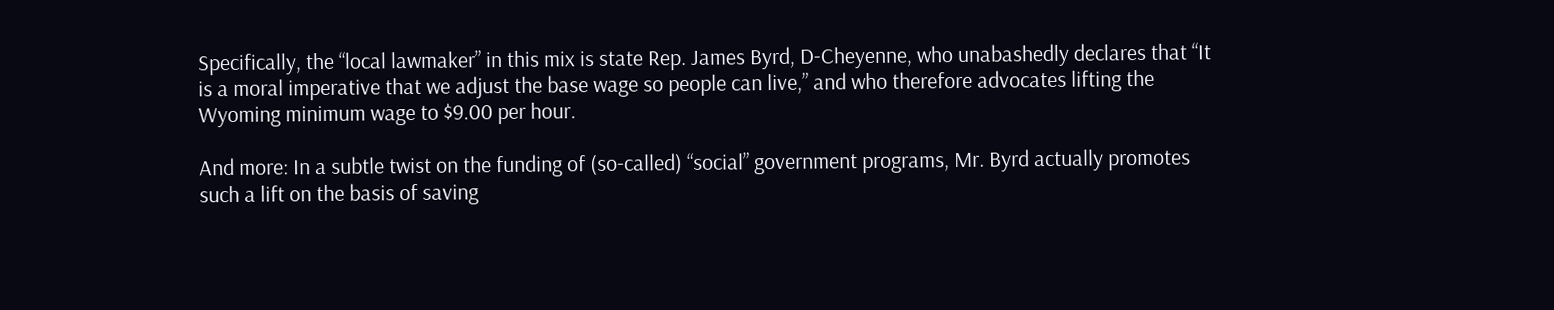Specifically, the “local lawmaker” in this mix is state Rep. James Byrd, D-Cheyenne, who unabashedly declares that “It is a moral imperative that we adjust the base wage so people can live,” and who therefore advocates lifting the Wyoming minimum wage to $9.00 per hour.

And more: In a subtle twist on the funding of (so-called) “social” government programs, Mr. Byrd actually promotes such a lift on the basis of saving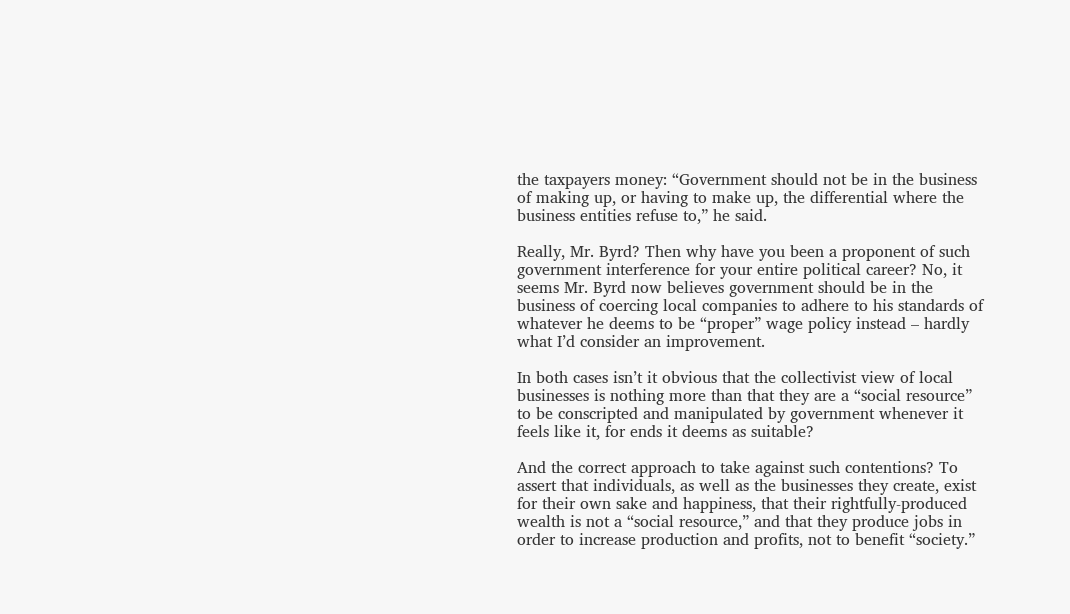the taxpayers money: “Government should not be in the business of making up, or having to make up, the differential where the business entities refuse to,” he said.

Really, Mr. Byrd? Then why have you been a proponent of such government interference for your entire political career? No, it seems Mr. Byrd now believes government should be in the business of coercing local companies to adhere to his standards of whatever he deems to be “proper” wage policy instead – hardly what I’d consider an improvement.

In both cases isn’t it obvious that the collectivist view of local businesses is nothing more than that they are a “social resource” to be conscripted and manipulated by government whenever it feels like it, for ends it deems as suitable?

And the correct approach to take against such contentions? To assert that individuals, as well as the businesses they create, exist for their own sake and happiness, that their rightfully-produced wealth is not a “social resource,” and that they produce jobs in order to increase production and profits, not to benefit “society.”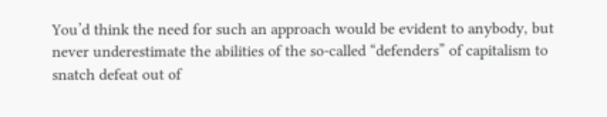You’d think the need for such an approach would be evident to anybody, but never underestimate the abilities of the so-called “defenders” of capitalism to snatch defeat out of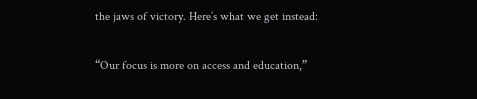the jaws of victory. Here’s what we get instead:

“Our focus is more on access and education,”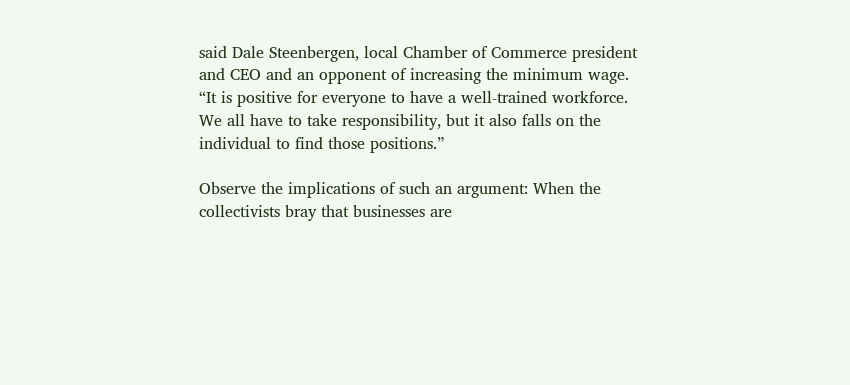said Dale Steenbergen, local Chamber of Commerce president and CEO and an opponent of increasing the minimum wage. “It is positive for everyone to have a well-trained workforce. We all have to take responsibility, but it also falls on the individual to find those positions.”

Observe the implications of such an argument: When the collectivists bray that businesses are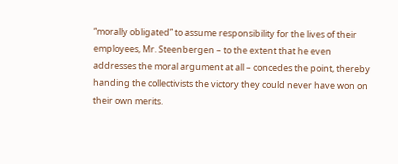“morally obligated” to assume responsibility for the lives of their employees, Mr. Steenbergen – to the extent that he even addresses the moral argument at all – concedes the point, thereby handing the collectivists the victory they could never have won on their own merits.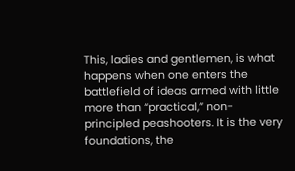This, ladies and gentlemen, is what happens when one enters the battlefield of ideas armed with little more than “practical,” non-principled peashooters. It is the very foundations, the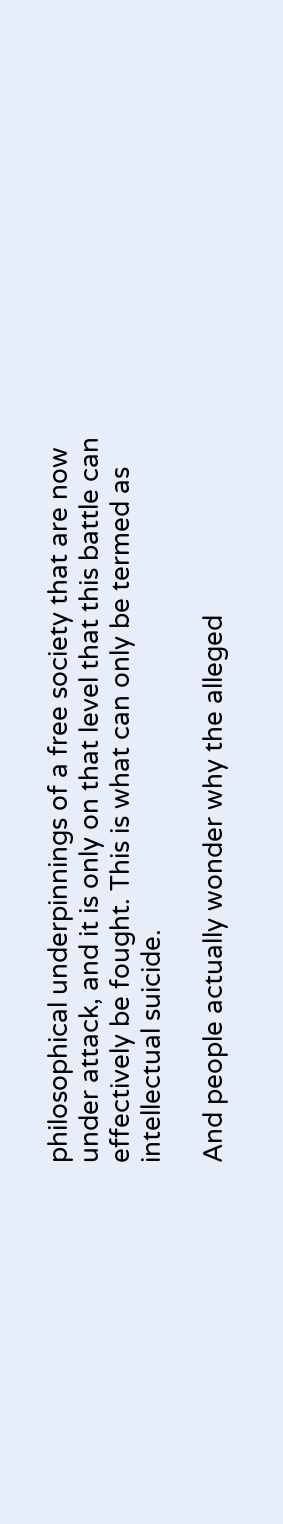philosophical underpinnings of a free society that are now under attack, and it is only on that level that this battle can effectively be fought. This is what can only be termed as intellectual suicide.

And people actually wonder why the alleged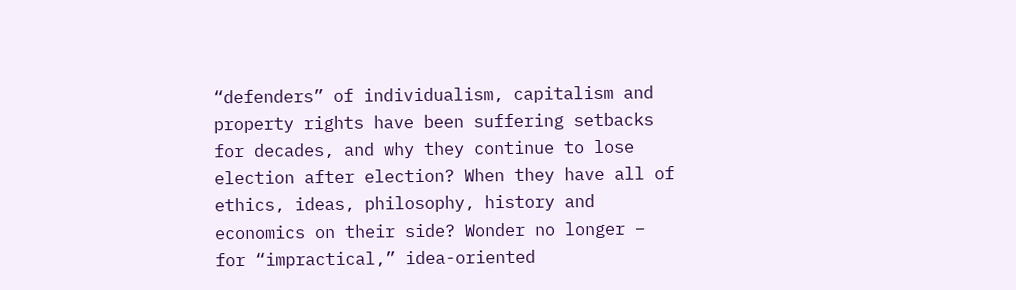“defenders” of individualism, capitalism and property rights have been suffering setbacks for decades, and why they continue to lose election after election? When they have all of ethics, ideas, philosophy, history and economics on their side? Wonder no longer – for “impractical,” idea-oriented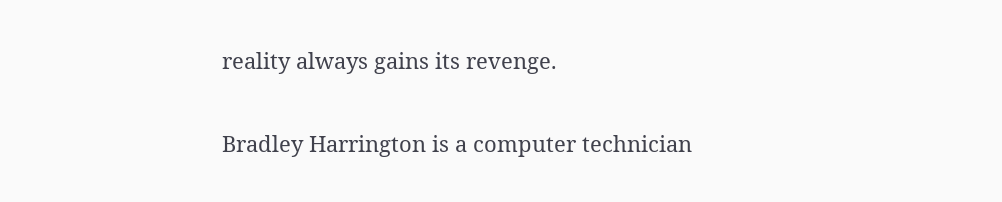reality always gains its revenge.

Bradley Harrington is a computer technician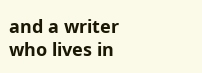and a writer who lives in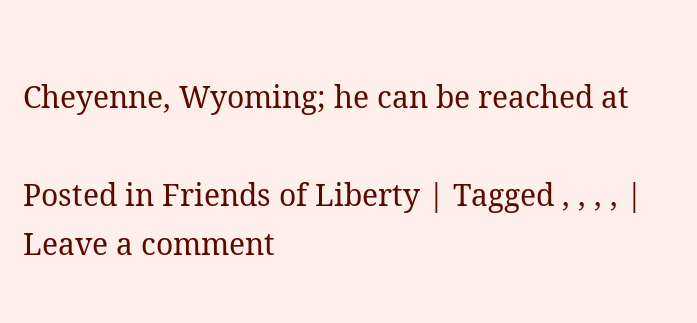Cheyenne, Wyoming; he can be reached at

Posted in Friends of Liberty | Tagged , , , , | Leave a comment